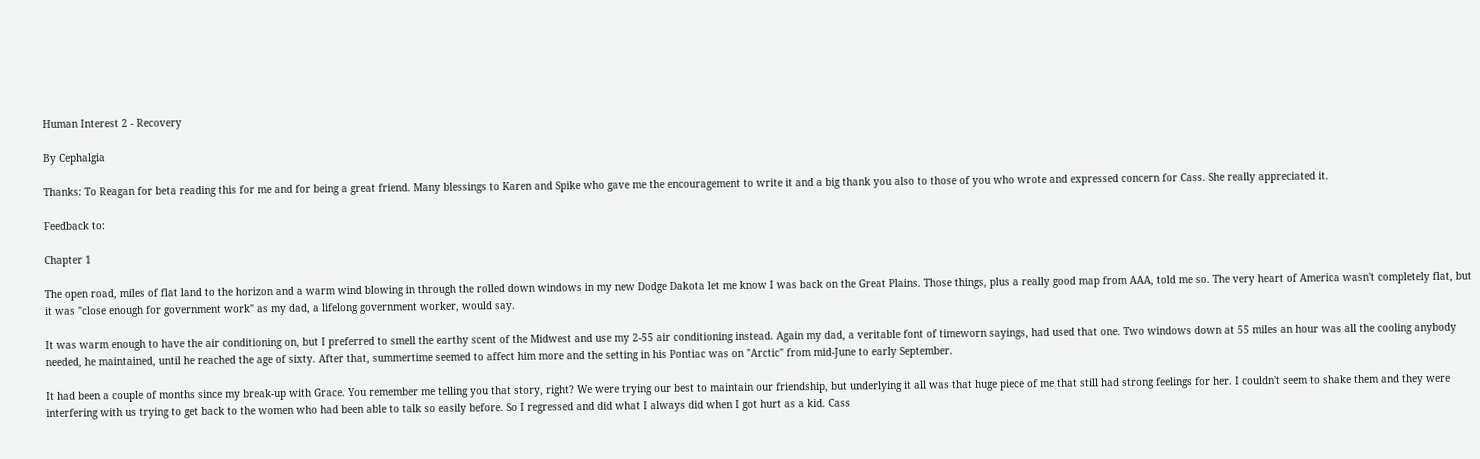Human Interest 2 - Recovery

By Cephalgia

Thanks: To Reagan for beta reading this for me and for being a great friend. Many blessings to Karen and Spike who gave me the encouragement to write it and a big thank you also to those of you who wrote and expressed concern for Cass. She really appreciated it.

Feedback to:

Chapter 1

The open road, miles of flat land to the horizon and a warm wind blowing in through the rolled down windows in my new Dodge Dakota let me know I was back on the Great Plains. Those things, plus a really good map from AAA, told me so. The very heart of America wasn't completely flat, but it was "close enough for government work" as my dad, a lifelong government worker, would say.

It was warm enough to have the air conditioning on, but I preferred to smell the earthy scent of the Midwest and use my 2-55 air conditioning instead. Again my dad, a veritable font of timeworn sayings, had used that one. Two windows down at 55 miles an hour was all the cooling anybody needed, he maintained, until he reached the age of sixty. After that, summertime seemed to affect him more and the setting in his Pontiac was on "Arctic" from mid-June to early September.

It had been a couple of months since my break-up with Grace. You remember me telling you that story, right? We were trying our best to maintain our friendship, but underlying it all was that huge piece of me that still had strong feelings for her. I couldn't seem to shake them and they were interfering with us trying to get back to the women who had been able to talk so easily before. So I regressed and did what I always did when I got hurt as a kid. Cass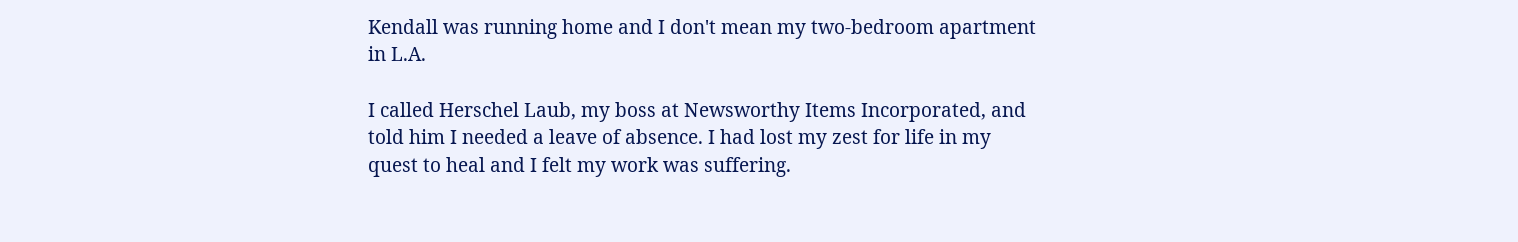Kendall was running home and I don't mean my two-bedroom apartment in L.A.

I called Herschel Laub, my boss at Newsworthy Items Incorporated, and told him I needed a leave of absence. I had lost my zest for life in my quest to heal and I felt my work was suffering.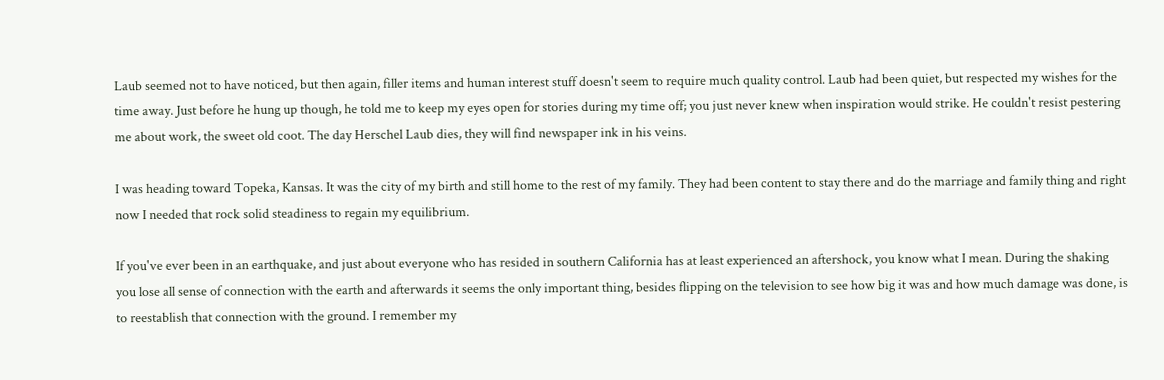Laub seemed not to have noticed, but then again, filler items and human interest stuff doesn't seem to require much quality control. Laub had been quiet, but respected my wishes for the time away. Just before he hung up though, he told me to keep my eyes open for stories during my time off; you just never knew when inspiration would strike. He couldn't resist pestering me about work, the sweet old coot. The day Herschel Laub dies, they will find newspaper ink in his veins.

I was heading toward Topeka, Kansas. It was the city of my birth and still home to the rest of my family. They had been content to stay there and do the marriage and family thing and right now I needed that rock solid steadiness to regain my equilibrium.

If you've ever been in an earthquake, and just about everyone who has resided in southern California has at least experienced an aftershock, you know what I mean. During the shaking you lose all sense of connection with the earth and afterwards it seems the only important thing, besides flipping on the television to see how big it was and how much damage was done, is to reestablish that connection with the ground. I remember my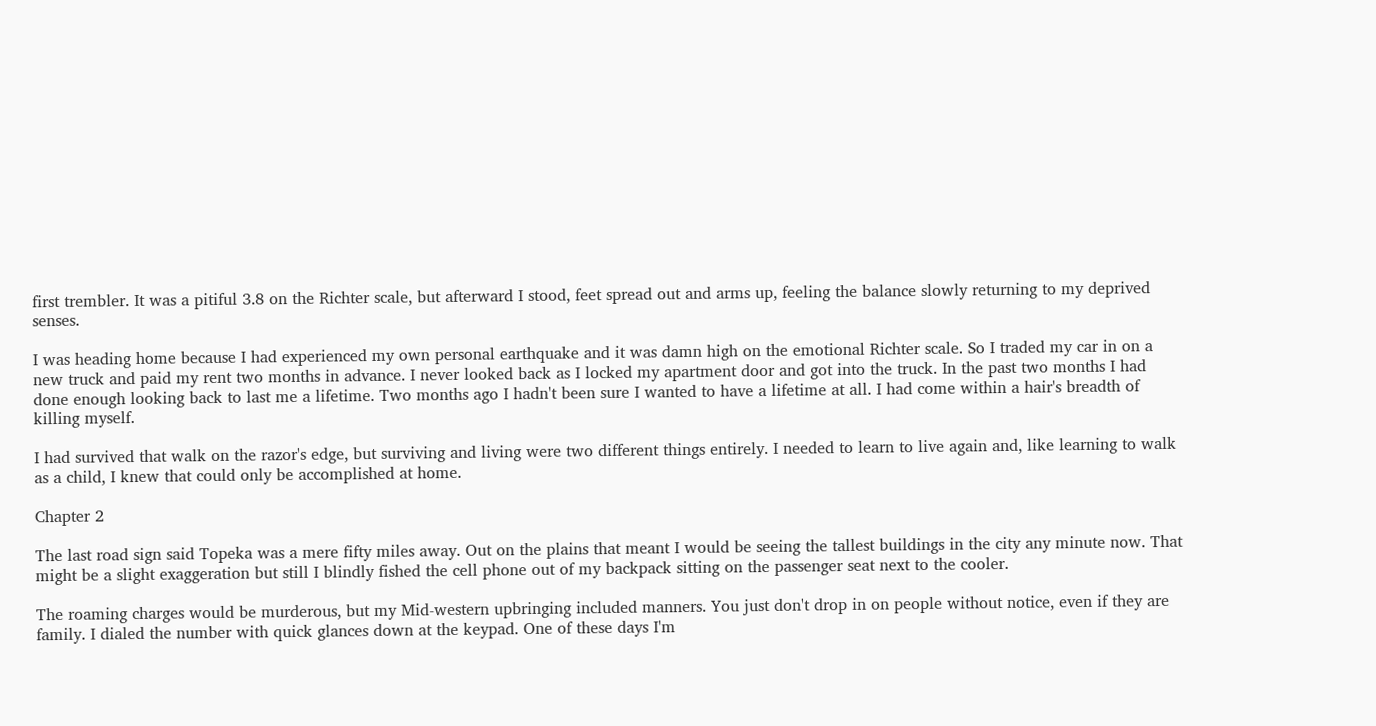first trembler. It was a pitiful 3.8 on the Richter scale, but afterward I stood, feet spread out and arms up, feeling the balance slowly returning to my deprived senses.

I was heading home because I had experienced my own personal earthquake and it was damn high on the emotional Richter scale. So I traded my car in on a new truck and paid my rent two months in advance. I never looked back as I locked my apartment door and got into the truck. In the past two months I had done enough looking back to last me a lifetime. Two months ago I hadn't been sure I wanted to have a lifetime at all. I had come within a hair's breadth of killing myself.

I had survived that walk on the razor's edge, but surviving and living were two different things entirely. I needed to learn to live again and, like learning to walk as a child, I knew that could only be accomplished at home.

Chapter 2

The last road sign said Topeka was a mere fifty miles away. Out on the plains that meant I would be seeing the tallest buildings in the city any minute now. That might be a slight exaggeration but still I blindly fished the cell phone out of my backpack sitting on the passenger seat next to the cooler.

The roaming charges would be murderous, but my Mid-western upbringing included manners. You just don't drop in on people without notice, even if they are family. I dialed the number with quick glances down at the keypad. One of these days I'm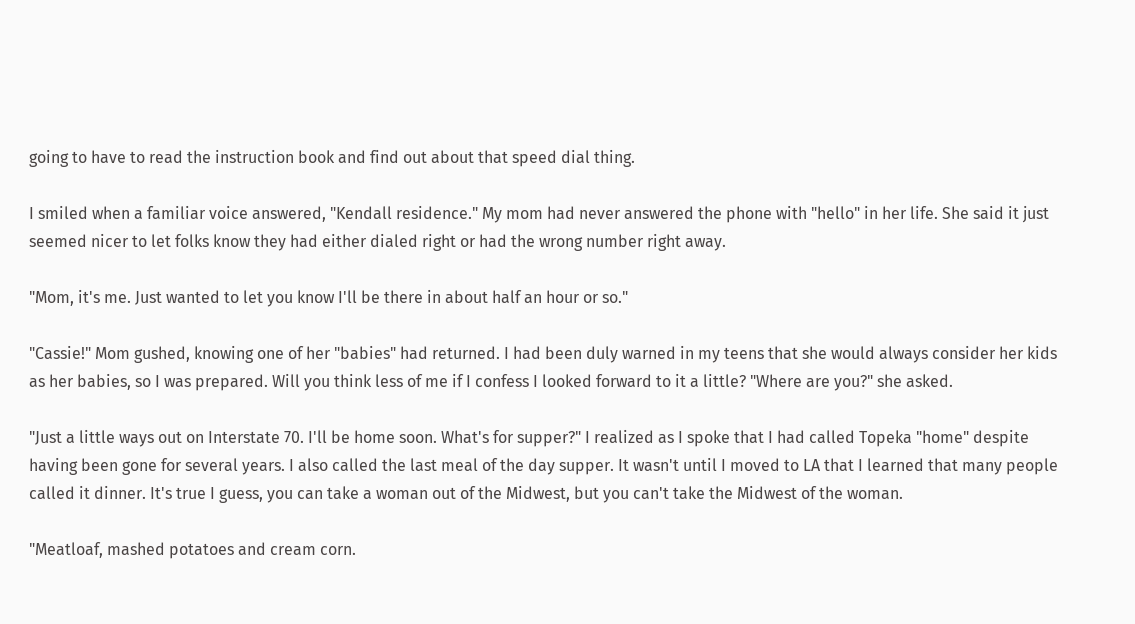going to have to read the instruction book and find out about that speed dial thing.

I smiled when a familiar voice answered, "Kendall residence." My mom had never answered the phone with "hello" in her life. She said it just seemed nicer to let folks know they had either dialed right or had the wrong number right away.

"Mom, it's me. Just wanted to let you know I'll be there in about half an hour or so."

"Cassie!" Mom gushed, knowing one of her "babies" had returned. I had been duly warned in my teens that she would always consider her kids as her babies, so I was prepared. Will you think less of me if I confess I looked forward to it a little? "Where are you?" she asked.

"Just a little ways out on Interstate 70. I'll be home soon. What's for supper?" I realized as I spoke that I had called Topeka "home" despite having been gone for several years. I also called the last meal of the day supper. It wasn't until I moved to LA that I learned that many people called it dinner. It's true I guess, you can take a woman out of the Midwest, but you can't take the Midwest of the woman.

"Meatloaf, mashed potatoes and cream corn.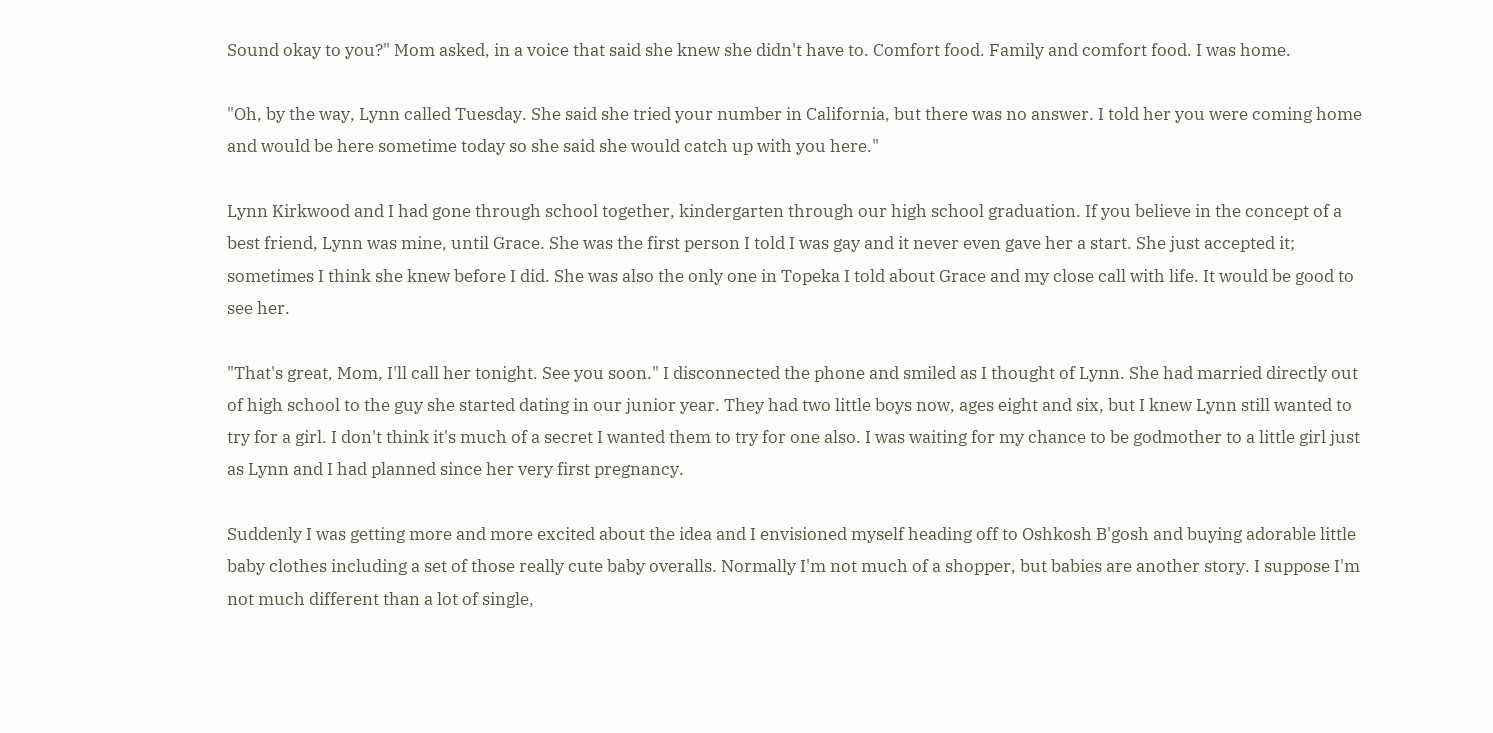Sound okay to you?" Mom asked, in a voice that said she knew she didn't have to. Comfort food. Family and comfort food. I was home.

"Oh, by the way, Lynn called Tuesday. She said she tried your number in California, but there was no answer. I told her you were coming home and would be here sometime today so she said she would catch up with you here."

Lynn Kirkwood and I had gone through school together, kindergarten through our high school graduation. If you believe in the concept of a best friend, Lynn was mine, until Grace. She was the first person I told I was gay and it never even gave her a start. She just accepted it; sometimes I think she knew before I did. She was also the only one in Topeka I told about Grace and my close call with life. It would be good to see her.

"That's great, Mom, I'll call her tonight. See you soon." I disconnected the phone and smiled as I thought of Lynn. She had married directly out of high school to the guy she started dating in our junior year. They had two little boys now, ages eight and six, but I knew Lynn still wanted to try for a girl. I don't think it's much of a secret I wanted them to try for one also. I was waiting for my chance to be godmother to a little girl just as Lynn and I had planned since her very first pregnancy.

Suddenly I was getting more and more excited about the idea and I envisioned myself heading off to Oshkosh B'gosh and buying adorable little baby clothes including a set of those really cute baby overalls. Normally I'm not much of a shopper, but babies are another story. I suppose I'm not much different than a lot of single,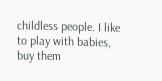childless people. I like to play with babies, buy them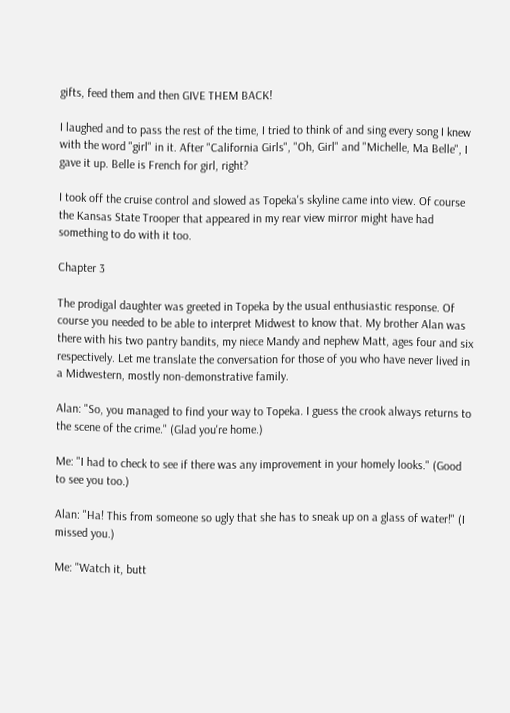gifts, feed them and then GIVE THEM BACK!

I laughed and to pass the rest of the time, I tried to think of and sing every song I knew with the word "girl" in it. After "California Girls", "Oh, Girl" and "Michelle, Ma Belle", I gave it up. Belle is French for girl, right?

I took off the cruise control and slowed as Topeka's skyline came into view. Of course the Kansas State Trooper that appeared in my rear view mirror might have had something to do with it too.

Chapter 3

The prodigal daughter was greeted in Topeka by the usual enthusiastic response. Of course you needed to be able to interpret Midwest to know that. My brother Alan was there with his two pantry bandits, my niece Mandy and nephew Matt, ages four and six respectively. Let me translate the conversation for those of you who have never lived in a Midwestern, mostly non-demonstrative family.

Alan: "So, you managed to find your way to Topeka. I guess the crook always returns to the scene of the crime." (Glad you're home.)

Me: "I had to check to see if there was any improvement in your homely looks." (Good to see you too.)

Alan: "Ha! This from someone so ugly that she has to sneak up on a glass of water!" (I missed you.)

Me: "Watch it, butt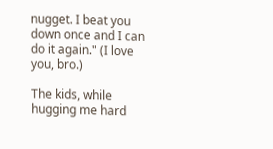nugget. I beat you down once and I can do it again." (I love you, bro.)

The kids, while hugging me hard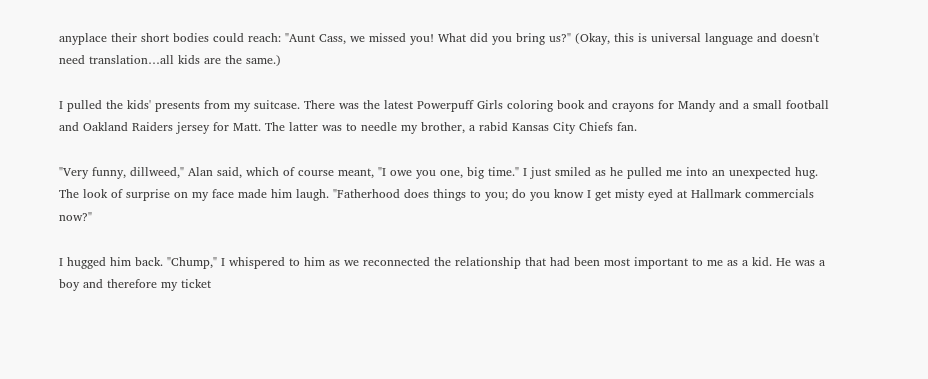anyplace their short bodies could reach: "Aunt Cass, we missed you! What did you bring us?" (Okay, this is universal language and doesn't need translation…all kids are the same.)

I pulled the kids' presents from my suitcase. There was the latest Powerpuff Girls coloring book and crayons for Mandy and a small football and Oakland Raiders jersey for Matt. The latter was to needle my brother, a rabid Kansas City Chiefs fan.

"Very funny, dillweed," Alan said, which of course meant, "I owe you one, big time." I just smiled as he pulled me into an unexpected hug. The look of surprise on my face made him laugh. "Fatherhood does things to you; do you know I get misty eyed at Hallmark commercials now?"

I hugged him back. "Chump," I whispered to him as we reconnected the relationship that had been most important to me as a kid. He was a boy and therefore my ticket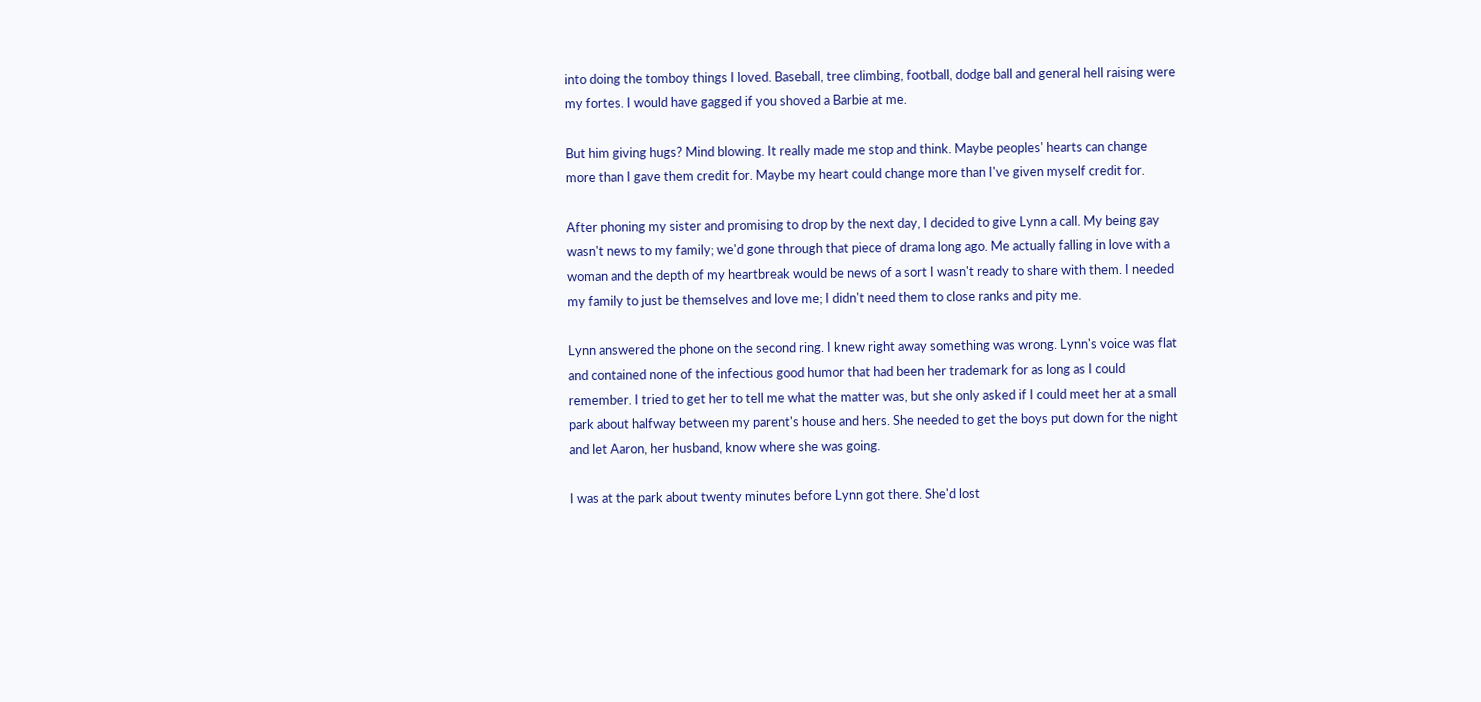into doing the tomboy things I loved. Baseball, tree climbing, football, dodge ball and general hell raising were my fortes. I would have gagged if you shoved a Barbie at me.

But him giving hugs? Mind blowing. It really made me stop and think. Maybe peoples' hearts can change more than I gave them credit for. Maybe my heart could change more than I've given myself credit for.

After phoning my sister and promising to drop by the next day, I decided to give Lynn a call. My being gay wasn't news to my family; we'd gone through that piece of drama long ago. Me actually falling in love with a woman and the depth of my heartbreak would be news of a sort I wasn't ready to share with them. I needed my family to just be themselves and love me; I didn't need them to close ranks and pity me.

Lynn answered the phone on the second ring. I knew right away something was wrong. Lynn's voice was flat and contained none of the infectious good humor that had been her trademark for as long as I could remember. I tried to get her to tell me what the matter was, but she only asked if I could meet her at a small park about halfway between my parent's house and hers. She needed to get the boys put down for the night and let Aaron, her husband, know where she was going.

I was at the park about twenty minutes before Lynn got there. She'd lost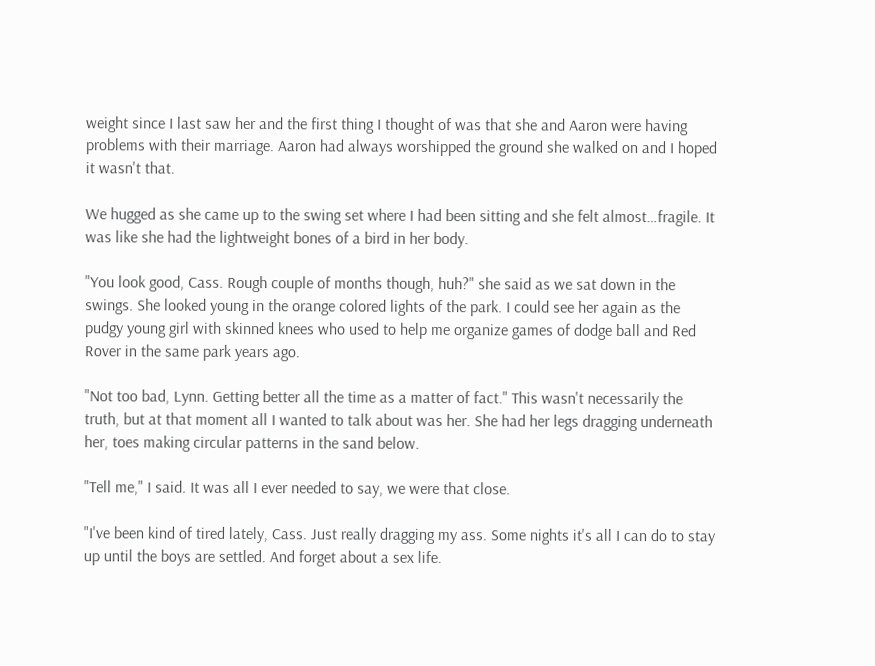weight since I last saw her and the first thing I thought of was that she and Aaron were having problems with their marriage. Aaron had always worshipped the ground she walked on and I hoped it wasn't that.

We hugged as she came up to the swing set where I had been sitting and she felt almost…fragile. It was like she had the lightweight bones of a bird in her body.

"You look good, Cass. Rough couple of months though, huh?" she said as we sat down in the swings. She looked young in the orange colored lights of the park. I could see her again as the pudgy young girl with skinned knees who used to help me organize games of dodge ball and Red Rover in the same park years ago.

"Not too bad, Lynn. Getting better all the time as a matter of fact." This wasn't necessarily the truth, but at that moment all I wanted to talk about was her. She had her legs dragging underneath her, toes making circular patterns in the sand below.

"Tell me," I said. It was all I ever needed to say, we were that close.

"I've been kind of tired lately, Cass. Just really dragging my ass. Some nights it's all I can do to stay up until the boys are settled. And forget about a sex life.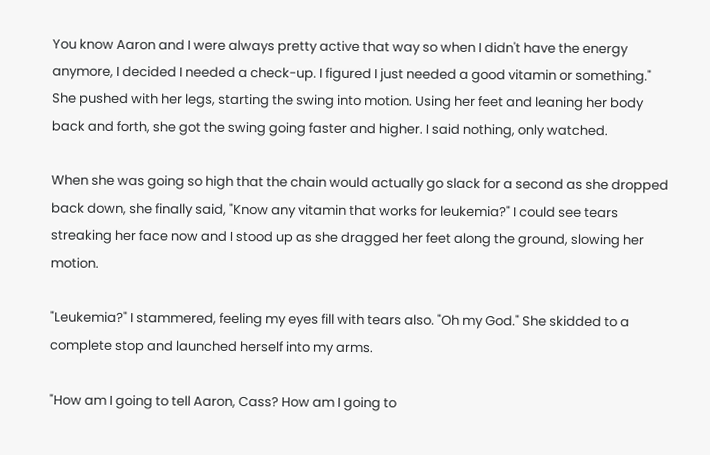You know Aaron and I were always pretty active that way so when I didn't have the energy anymore, I decided I needed a check-up. I figured I just needed a good vitamin or something." She pushed with her legs, starting the swing into motion. Using her feet and leaning her body back and forth, she got the swing going faster and higher. I said nothing, only watched.

When she was going so high that the chain would actually go slack for a second as she dropped back down, she finally said, "Know any vitamin that works for leukemia?" I could see tears streaking her face now and I stood up as she dragged her feet along the ground, slowing her motion.

"Leukemia?" I stammered, feeling my eyes fill with tears also. "Oh my God." She skidded to a complete stop and launched herself into my arms.

"How am I going to tell Aaron, Cass? How am I going to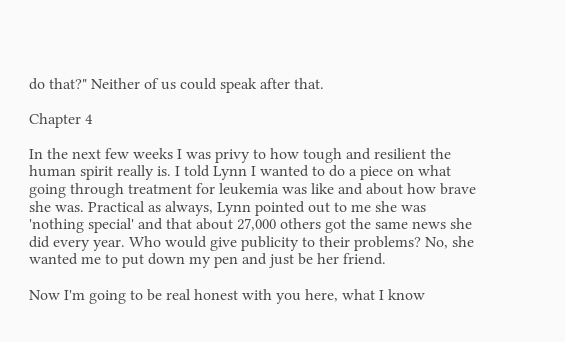do that?" Neither of us could speak after that.

Chapter 4

In the next few weeks I was privy to how tough and resilient the human spirit really is. I told Lynn I wanted to do a piece on what going through treatment for leukemia was like and about how brave she was. Practical as always, Lynn pointed out to me she was 'nothing special' and that about 27,000 others got the same news she did every year. Who would give publicity to their problems? No, she wanted me to put down my pen and just be her friend.

Now I'm going to be real honest with you here, what I know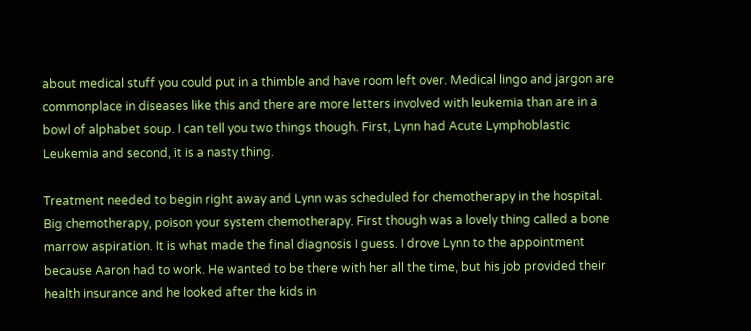about medical stuff you could put in a thimble and have room left over. Medical lingo and jargon are commonplace in diseases like this and there are more letters involved with leukemia than are in a bowl of alphabet soup. I can tell you two things though. First, Lynn had Acute Lymphoblastic Leukemia and second, it is a nasty thing.

Treatment needed to begin right away and Lynn was scheduled for chemotherapy in the hospital. Big chemotherapy, poison your system chemotherapy. First though was a lovely thing called a bone marrow aspiration. It is what made the final diagnosis I guess. I drove Lynn to the appointment because Aaron had to work. He wanted to be there with her all the time, but his job provided their health insurance and he looked after the kids in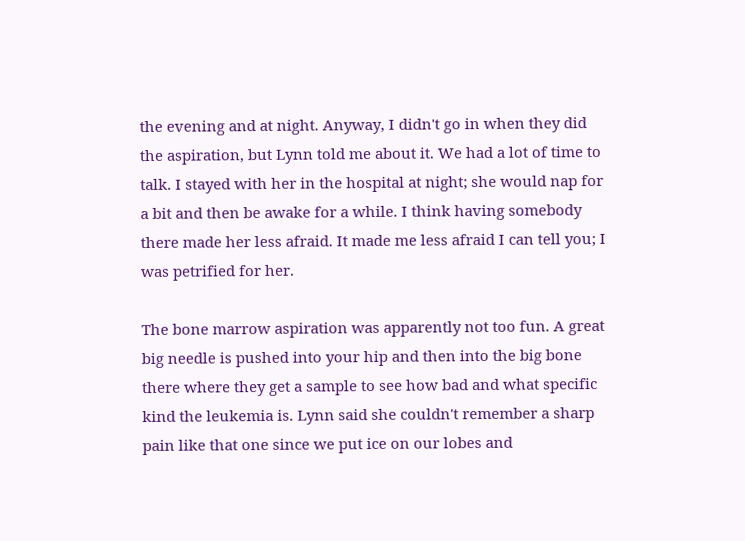the evening and at night. Anyway, I didn't go in when they did the aspiration, but Lynn told me about it. We had a lot of time to talk. I stayed with her in the hospital at night; she would nap for a bit and then be awake for a while. I think having somebody there made her less afraid. It made me less afraid I can tell you; I was petrified for her.

The bone marrow aspiration was apparently not too fun. A great big needle is pushed into your hip and then into the big bone there where they get a sample to see how bad and what specific kind the leukemia is. Lynn said she couldn't remember a sharp pain like that one since we put ice on our lobes and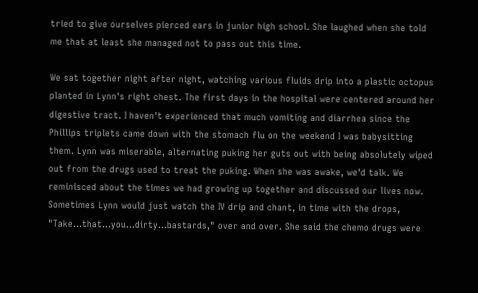tried to give ourselves pierced ears in junior high school. She laughed when she told me that at least she managed not to pass out this time.

We sat together night after night, watching various fluids drip into a plastic octopus planted in Lynn's right chest. The first days in the hospital were centered around her digestive tract. I haven't experienced that much vomiting and diarrhea since the Phillips triplets came down with the stomach flu on the weekend I was babysitting them. Lynn was miserable, alternating puking her guts out with being absolutely wiped out from the drugs used to treat the puking. When she was awake, we'd talk. We reminisced about the times we had growing up together and discussed our lives now. Sometimes Lynn would just watch the IV drip and chant, in time with the drops, "Take…that…you…dirty…bastards," over and over. She said the chemo drugs were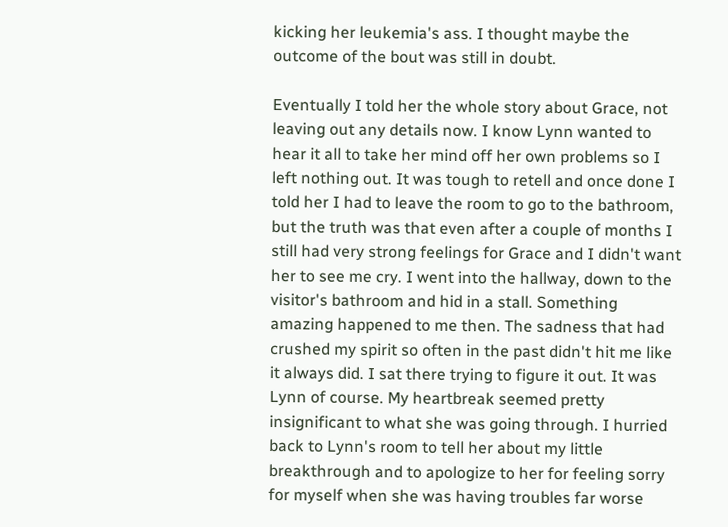kicking her leukemia's ass. I thought maybe the outcome of the bout was still in doubt.

Eventually I told her the whole story about Grace, not leaving out any details now. I know Lynn wanted to hear it all to take her mind off her own problems so I left nothing out. It was tough to retell and once done I told her I had to leave the room to go to the bathroom, but the truth was that even after a couple of months I still had very strong feelings for Grace and I didn't want her to see me cry. I went into the hallway, down to the visitor's bathroom and hid in a stall. Something amazing happened to me then. The sadness that had crushed my spirit so often in the past didn't hit me like it always did. I sat there trying to figure it out. It was Lynn of course. My heartbreak seemed pretty insignificant to what she was going through. I hurried back to Lynn's room to tell her about my little breakthrough and to apologize to her for feeling sorry for myself when she was having troubles far worse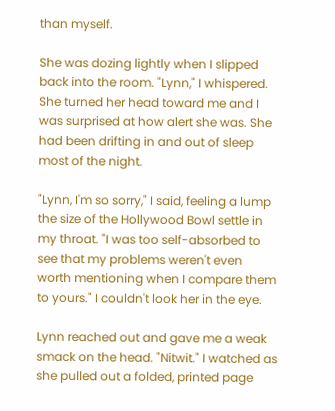than myself.

She was dozing lightly when I slipped back into the room. "Lynn," I whispered. She turned her head toward me and I was surprised at how alert she was. She had been drifting in and out of sleep most of the night.

"Lynn, I'm so sorry," I said, feeling a lump the size of the Hollywood Bowl settle in my throat. "I was too self-absorbed to see that my problems weren't even worth mentioning when I compare them to yours." I couldn't look her in the eye.

Lynn reached out and gave me a weak smack on the head. "Nitwit." I watched as she pulled out a folded, printed page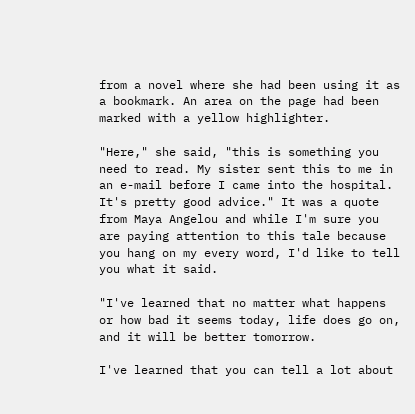from a novel where she had been using it as a bookmark. An area on the page had been marked with a yellow highlighter.

"Here," she said, "this is something you need to read. My sister sent this to me in an e-mail before I came into the hospital. It's pretty good advice." It was a quote from Maya Angelou and while I'm sure you are paying attention to this tale because you hang on my every word, I'd like to tell you what it said.

"I've learned that no matter what happens or how bad it seems today, life does go on, and it will be better tomorrow.

I've learned that you can tell a lot about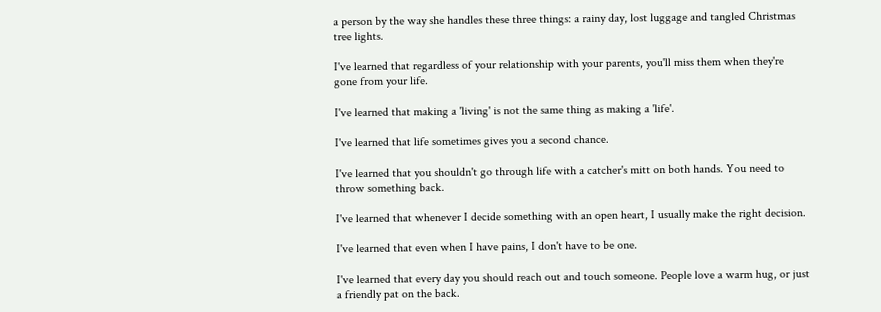a person by the way she handles these three things: a rainy day, lost luggage and tangled Christmas tree lights.

I've learned that regardless of your relationship with your parents, you'll miss them when they're gone from your life.

I've learned that making a 'living' is not the same thing as making a 'life'.

I've learned that life sometimes gives you a second chance.

I've learned that you shouldn't go through life with a catcher's mitt on both hands. You need to throw something back.

I've learned that whenever I decide something with an open heart, I usually make the right decision.

I've learned that even when I have pains, I don't have to be one.

I've learned that every day you should reach out and touch someone. People love a warm hug, or just a friendly pat on the back.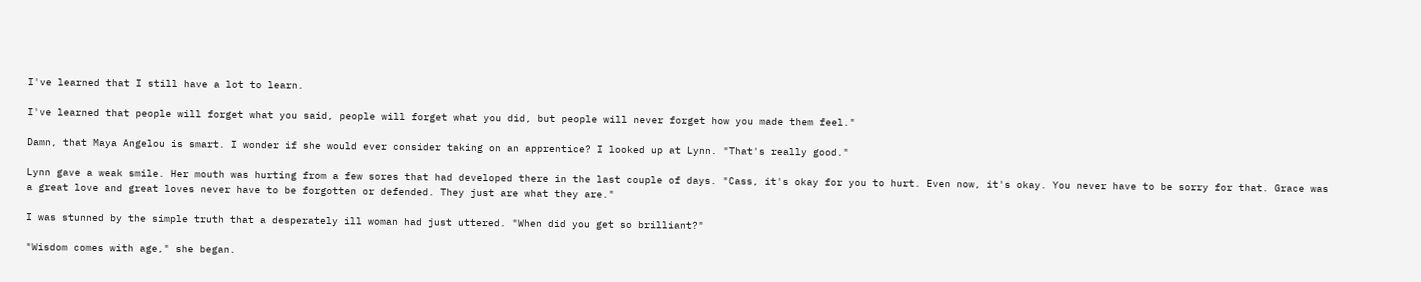I've learned that I still have a lot to learn.

I've learned that people will forget what you said, people will forget what you did, but people will never forget how you made them feel."

Damn, that Maya Angelou is smart. I wonder if she would ever consider taking on an apprentice? I looked up at Lynn. "That's really good."

Lynn gave a weak smile. Her mouth was hurting from a few sores that had developed there in the last couple of days. "Cass, it's okay for you to hurt. Even now, it's okay. You never have to be sorry for that. Grace was a great love and great loves never have to be forgotten or defended. They just are what they are."

I was stunned by the simple truth that a desperately ill woman had just uttered. "When did you get so brilliant?"

"Wisdom comes with age," she began.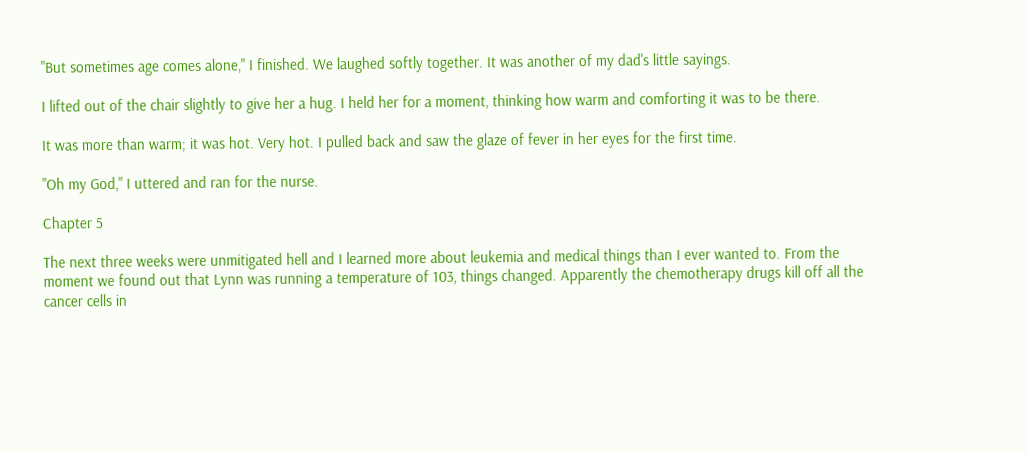"But sometimes age comes alone," I finished. We laughed softly together. It was another of my dad's little sayings.

I lifted out of the chair slightly to give her a hug. I held her for a moment, thinking how warm and comforting it was to be there.

It was more than warm; it was hot. Very hot. I pulled back and saw the glaze of fever in her eyes for the first time.

"Oh my God," I uttered and ran for the nurse.

Chapter 5

The next three weeks were unmitigated hell and I learned more about leukemia and medical things than I ever wanted to. From the moment we found out that Lynn was running a temperature of 103, things changed. Apparently the chemotherapy drugs kill off all the cancer cells in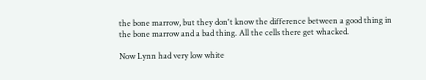the bone marrow, but they don't know the difference between a good thing in the bone marrow and a bad thing. All the cells there get whacked.

Now Lynn had very low white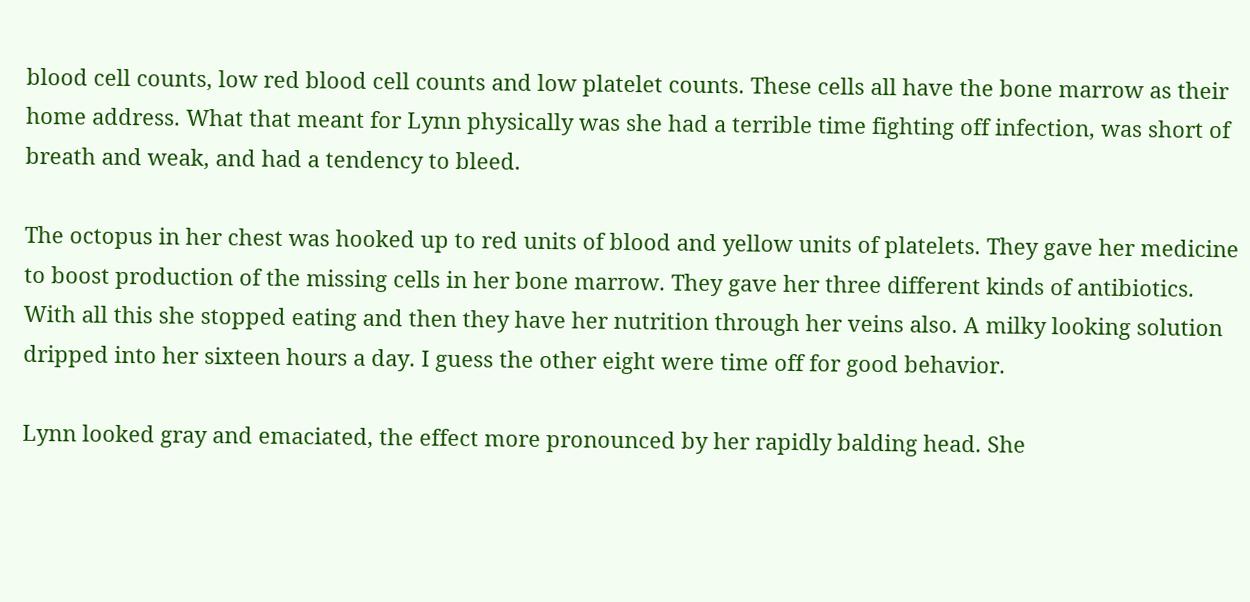blood cell counts, low red blood cell counts and low platelet counts. These cells all have the bone marrow as their home address. What that meant for Lynn physically was she had a terrible time fighting off infection, was short of breath and weak, and had a tendency to bleed.

The octopus in her chest was hooked up to red units of blood and yellow units of platelets. They gave her medicine to boost production of the missing cells in her bone marrow. They gave her three different kinds of antibiotics. With all this she stopped eating and then they have her nutrition through her veins also. A milky looking solution dripped into her sixteen hours a day. I guess the other eight were time off for good behavior.

Lynn looked gray and emaciated, the effect more pronounced by her rapidly balding head. She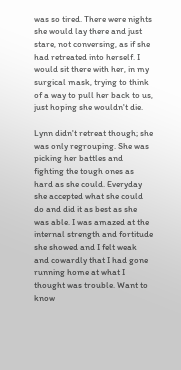was so tired. There were nights she would lay there and just stare, not conversing, as if she had retreated into herself. I would sit there with her, in my surgical mask, trying to think of a way to pull her back to us, just hoping she wouldn't die.

Lynn didn't retreat though; she was only regrouping. She was picking her battles and fighting the tough ones as hard as she could. Everyday she accepted what she could do and did it as best as she was able. I was amazed at the internal strength and fortitude she showed and I felt weak and cowardly that I had gone running home at what I thought was trouble. Want to know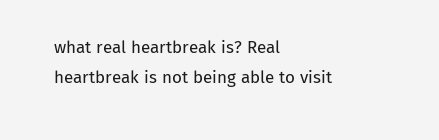what real heartbreak is? Real heartbreak is not being able to visit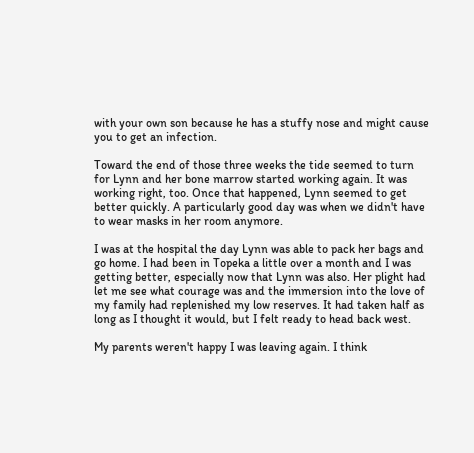with your own son because he has a stuffy nose and might cause you to get an infection.

Toward the end of those three weeks the tide seemed to turn for Lynn and her bone marrow started working again. It was working right, too. Once that happened, Lynn seemed to get better quickly. A particularly good day was when we didn't have to wear masks in her room anymore.

I was at the hospital the day Lynn was able to pack her bags and go home. I had been in Topeka a little over a month and I was getting better, especially now that Lynn was also. Her plight had let me see what courage was and the immersion into the love of my family had replenished my low reserves. It had taken half as long as I thought it would, but I felt ready to head back west.

My parents weren't happy I was leaving again. I think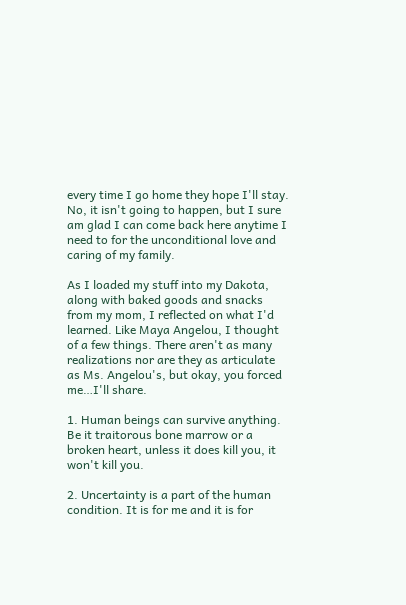every time I go home they hope I'll stay. No, it isn't going to happen, but I sure am glad I can come back here anytime I need to for the unconditional love and caring of my family.

As I loaded my stuff into my Dakota, along with baked goods and snacks from my mom, I reflected on what I'd learned. Like Maya Angelou, I thought of a few things. There aren't as many realizations nor are they as articulate as Ms. Angelou's, but okay, you forced me…I'll share.

1. Human beings can survive anything. Be it traitorous bone marrow or a broken heart, unless it does kill you, it won't kill you.

2. Uncertainty is a part of the human condition. It is for me and it is for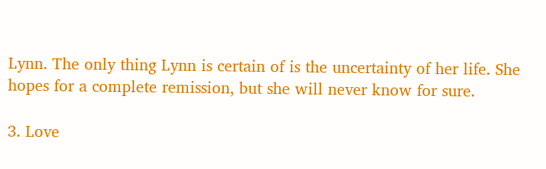Lynn. The only thing Lynn is certain of is the uncertainty of her life. She hopes for a complete remission, but she will never know for sure.

3. Love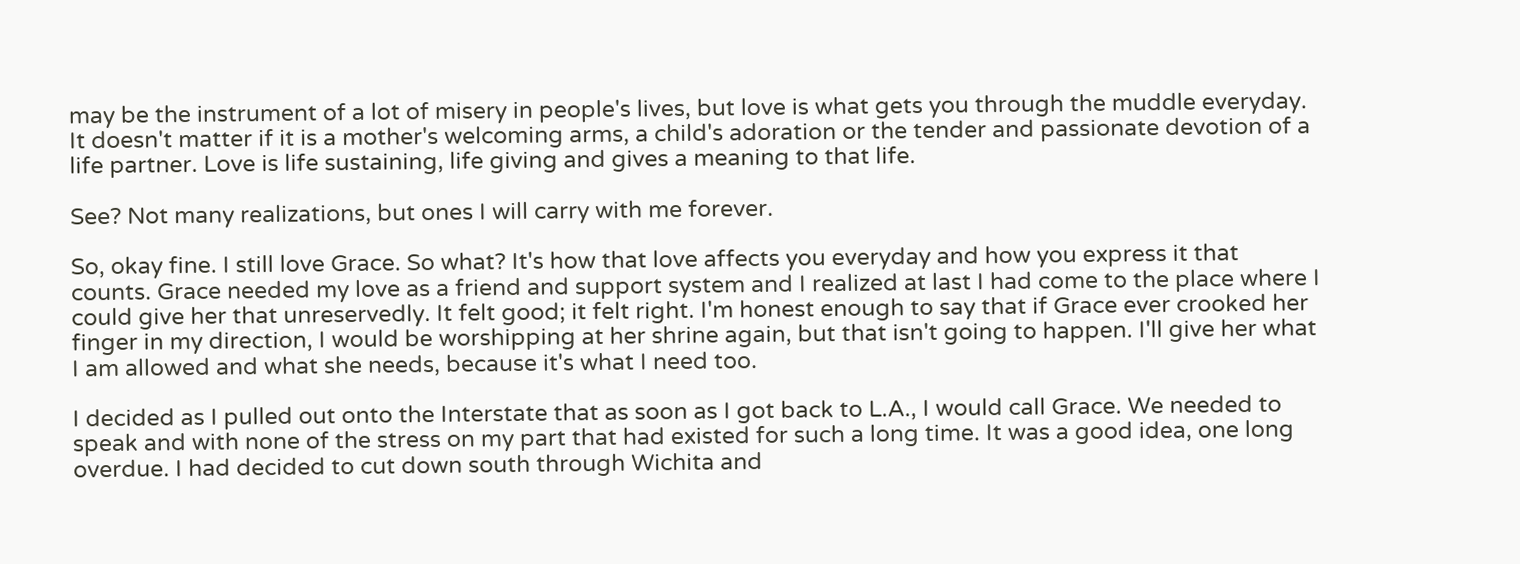may be the instrument of a lot of misery in people's lives, but love is what gets you through the muddle everyday. It doesn't matter if it is a mother's welcoming arms, a child's adoration or the tender and passionate devotion of a life partner. Love is life sustaining, life giving and gives a meaning to that life.

See? Not many realizations, but ones I will carry with me forever.

So, okay fine. I still love Grace. So what? It's how that love affects you everyday and how you express it that counts. Grace needed my love as a friend and support system and I realized at last I had come to the place where I could give her that unreservedly. It felt good; it felt right. I'm honest enough to say that if Grace ever crooked her finger in my direction, I would be worshipping at her shrine again, but that isn't going to happen. I'll give her what I am allowed and what she needs, because it's what I need too.

I decided as I pulled out onto the Interstate that as soon as I got back to L.A., I would call Grace. We needed to speak and with none of the stress on my part that had existed for such a long time. It was a good idea, one long overdue. I had decided to cut down south through Wichita and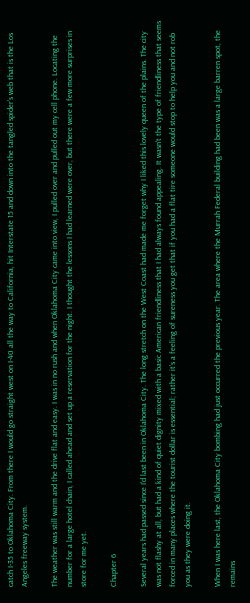catch I-35 to Oklahoma City. From there I would go straight west on I-40 all the way to California, hit Interstate 15 and down into the tangled spider's web that is the Los Angeles freeway system.

The weather was still warm and the drive flat and easy. I was in no rush and when Oklahoma City came into view, I pulled over and pulled out my cell phone. Locating the number for a large hotel chain, I called ahead and set up a reservation for the night. I thought the lessons I had learned were over, but there were a few more surprises in store for me yet.

Chapter 6

Several years had passed since I'd last been in Oklahoma City. The long stretch on the West Coast had made me forget why I liked this lovely queen of the plains. The city was not flashy at all, but had a kind of quiet dignity mixed with a basic American friendliness that I had always found appealing. It wasn't the type of friendliness that seems forced in many places where the tourist dollar is essential; rather it's a feeling of sureness you get that if you had a flat tire someone would stop to help you and not rob you as they were doing it.

When I was here last, the Oklahoma City bombing had just occurred the previous year. The area where the Murrah Federal building had been was a large barren spot, the remains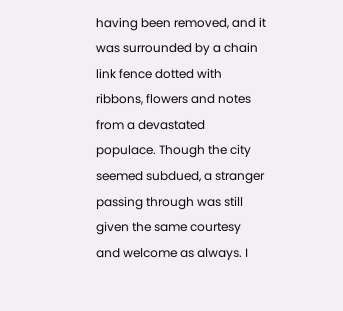having been removed, and it was surrounded by a chain link fence dotted with ribbons, flowers and notes from a devastated populace. Though the city seemed subdued, a stranger passing through was still given the same courtesy and welcome as always. I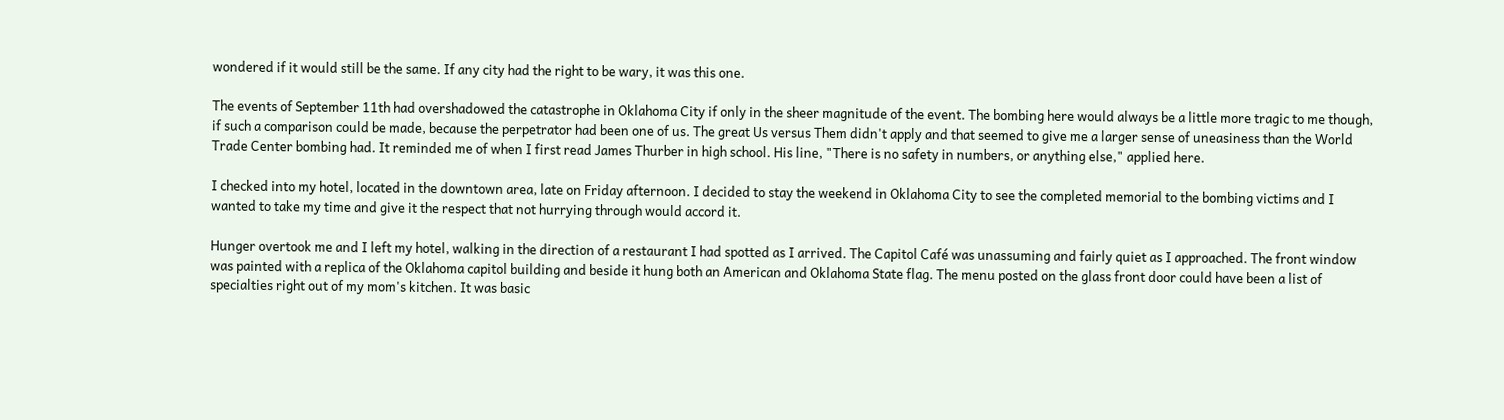wondered if it would still be the same. If any city had the right to be wary, it was this one.

The events of September 11th had overshadowed the catastrophe in Oklahoma City if only in the sheer magnitude of the event. The bombing here would always be a little more tragic to me though, if such a comparison could be made, because the perpetrator had been one of us. The great Us versus Them didn't apply and that seemed to give me a larger sense of uneasiness than the World Trade Center bombing had. It reminded me of when I first read James Thurber in high school. His line, "There is no safety in numbers, or anything else," applied here.

I checked into my hotel, located in the downtown area, late on Friday afternoon. I decided to stay the weekend in Oklahoma City to see the completed memorial to the bombing victims and I wanted to take my time and give it the respect that not hurrying through would accord it.

Hunger overtook me and I left my hotel, walking in the direction of a restaurant I had spotted as I arrived. The Capitol Café was unassuming and fairly quiet as I approached. The front window was painted with a replica of the Oklahoma capitol building and beside it hung both an American and Oklahoma State flag. The menu posted on the glass front door could have been a list of specialties right out of my mom's kitchen. It was basic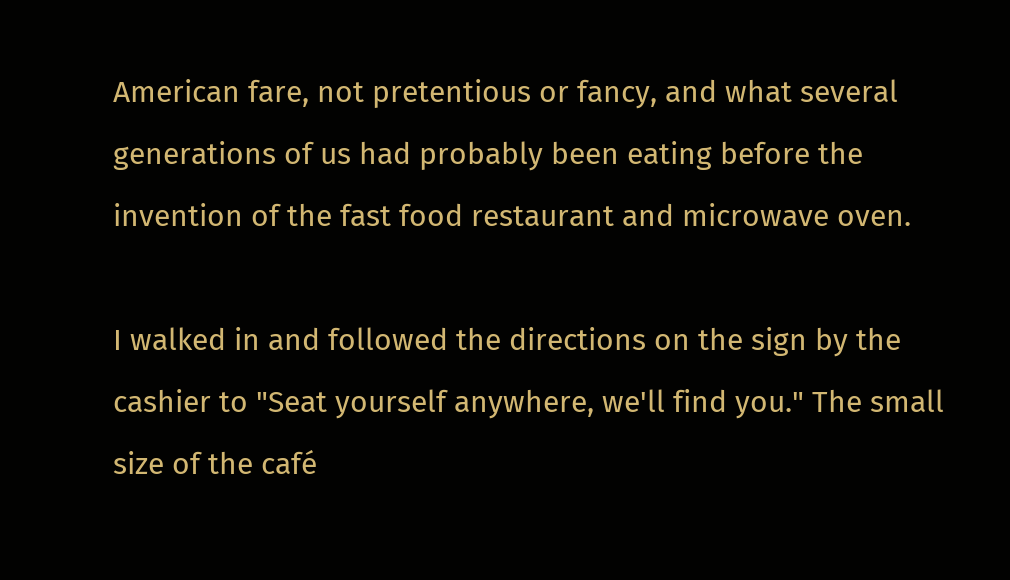American fare, not pretentious or fancy, and what several generations of us had probably been eating before the invention of the fast food restaurant and microwave oven.

I walked in and followed the directions on the sign by the cashier to "Seat yourself anywhere, we'll find you." The small size of the café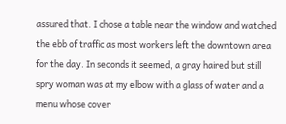assured that. I chose a table near the window and watched the ebb of traffic as most workers left the downtown area for the day. In seconds it seemed, a gray haired but still spry woman was at my elbow with a glass of water and a menu whose cover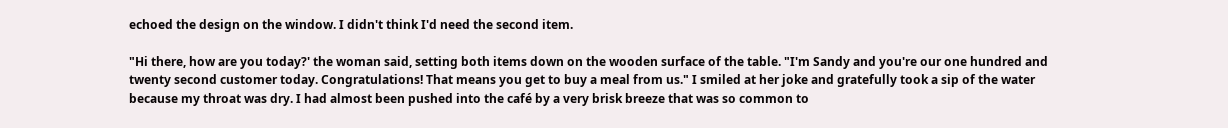echoed the design on the window. I didn't think I'd need the second item.

"Hi there, how are you today?' the woman said, setting both items down on the wooden surface of the table. "I'm Sandy and you're our one hundred and twenty second customer today. Congratulations! That means you get to buy a meal from us." I smiled at her joke and gratefully took a sip of the water because my throat was dry. I had almost been pushed into the café by a very brisk breeze that was so common to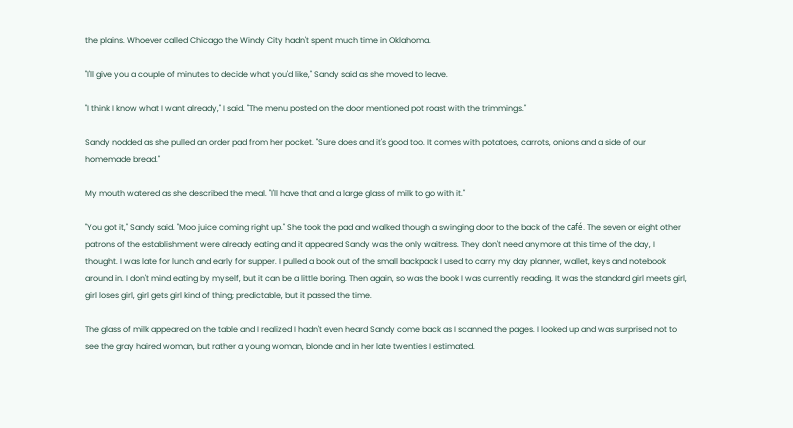the plains. Whoever called Chicago the Windy City hadn't spent much time in Oklahoma.

"I'll give you a couple of minutes to decide what you'd like," Sandy said as she moved to leave.

"I think I know what I want already," I said. "The menu posted on the door mentioned pot roast with the trimmings."

Sandy nodded as she pulled an order pad from her pocket. "Sure does and it's good too. It comes with potatoes, carrots, onions and a side of our homemade bread."

My mouth watered as she described the meal. "I'll have that and a large glass of milk to go with it."

"You got it," Sandy said. "Moo juice coming right up." She took the pad and walked though a swinging door to the back of the café. The seven or eight other patrons of the establishment were already eating and it appeared Sandy was the only waitress. They don't need anymore at this time of the day, I thought. I was late for lunch and early for supper. I pulled a book out of the small backpack I used to carry my day planner, wallet, keys and notebook around in. I don't mind eating by myself, but it can be a little boring. Then again, so was the book I was currently reading. It was the standard girl meets girl, girl loses girl, girl gets girl kind of thing; predictable, but it passed the time.

The glass of milk appeared on the table and I realized I hadn't even heard Sandy come back as I scanned the pages. I looked up and was surprised not to see the gray haired woman, but rather a young woman, blonde and in her late twenties I estimated.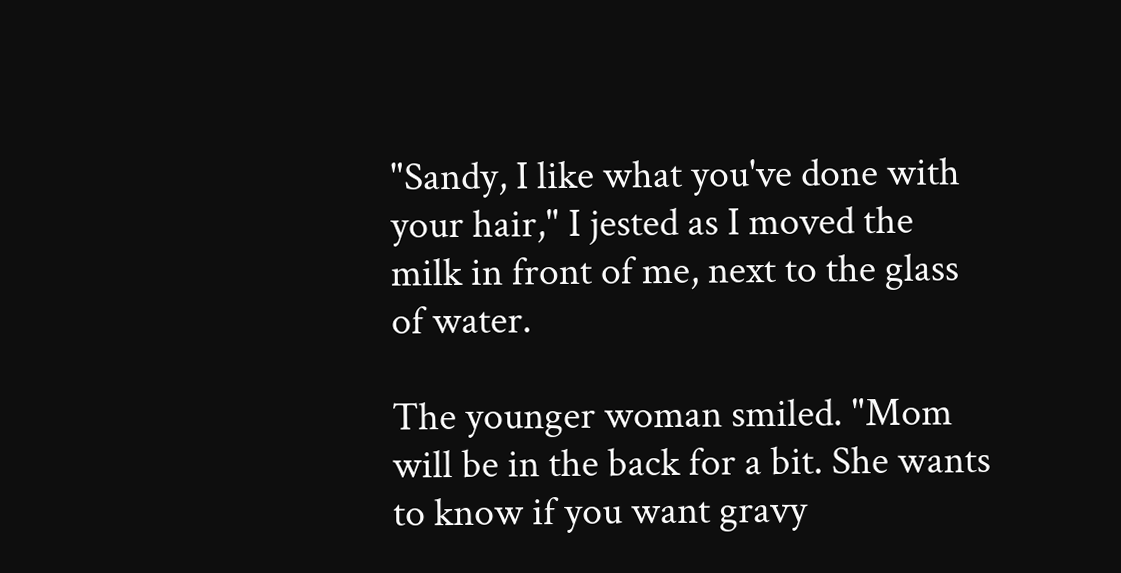"Sandy, I like what you've done with your hair," I jested as I moved the milk in front of me, next to the glass of water.

The younger woman smiled. "Mom will be in the back for a bit. She wants to know if you want gravy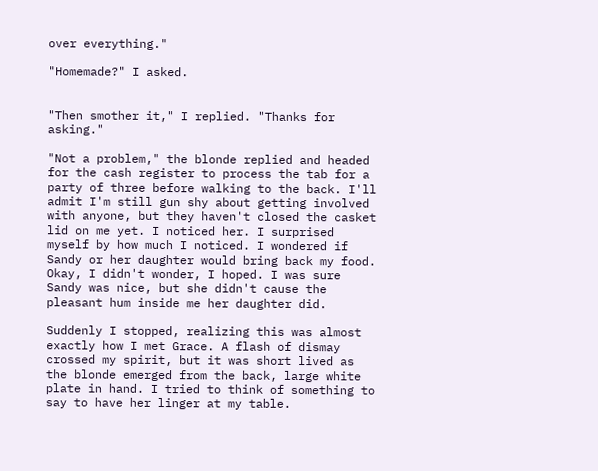over everything."

"Homemade?" I asked.


"Then smother it," I replied. "Thanks for asking."

"Not a problem," the blonde replied and headed for the cash register to process the tab for a party of three before walking to the back. I'll admit I'm still gun shy about getting involved with anyone, but they haven't closed the casket lid on me yet. I noticed her. I surprised myself by how much I noticed. I wondered if Sandy or her daughter would bring back my food. Okay, I didn't wonder, I hoped. I was sure Sandy was nice, but she didn't cause the pleasant hum inside me her daughter did.

Suddenly I stopped, realizing this was almost exactly how I met Grace. A flash of dismay crossed my spirit, but it was short lived as the blonde emerged from the back, large white plate in hand. I tried to think of something to say to have her linger at my table.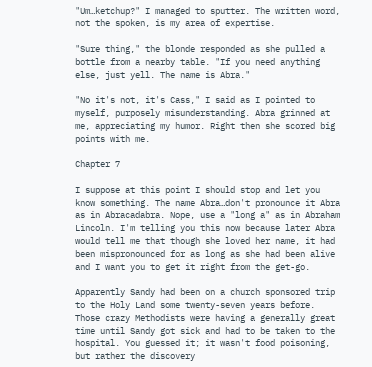"Um…ketchup?" I managed to sputter. The written word, not the spoken, is my area of expertise.

"Sure thing," the blonde responded as she pulled a bottle from a nearby table. "If you need anything else, just yell. The name is Abra."

"No it's not, it's Cass," I said as I pointed to myself, purposely misunderstanding. Abra grinned at me, appreciating my humor. Right then she scored big points with me.

Chapter 7

I suppose at this point I should stop and let you know something. The name Abra…don't pronounce it Abra as in Abracadabra. Nope, use a "long a" as in Abraham Lincoln. I'm telling you this now because later Abra would tell me that though she loved her name, it had been mispronounced for as long as she had been alive and I want you to get it right from the get-go.

Apparently Sandy had been on a church sponsored trip to the Holy Land some twenty-seven years before. Those crazy Methodists were having a generally great time until Sandy got sick and had to be taken to the hospital. You guessed it; it wasn't food poisoning, but rather the discovery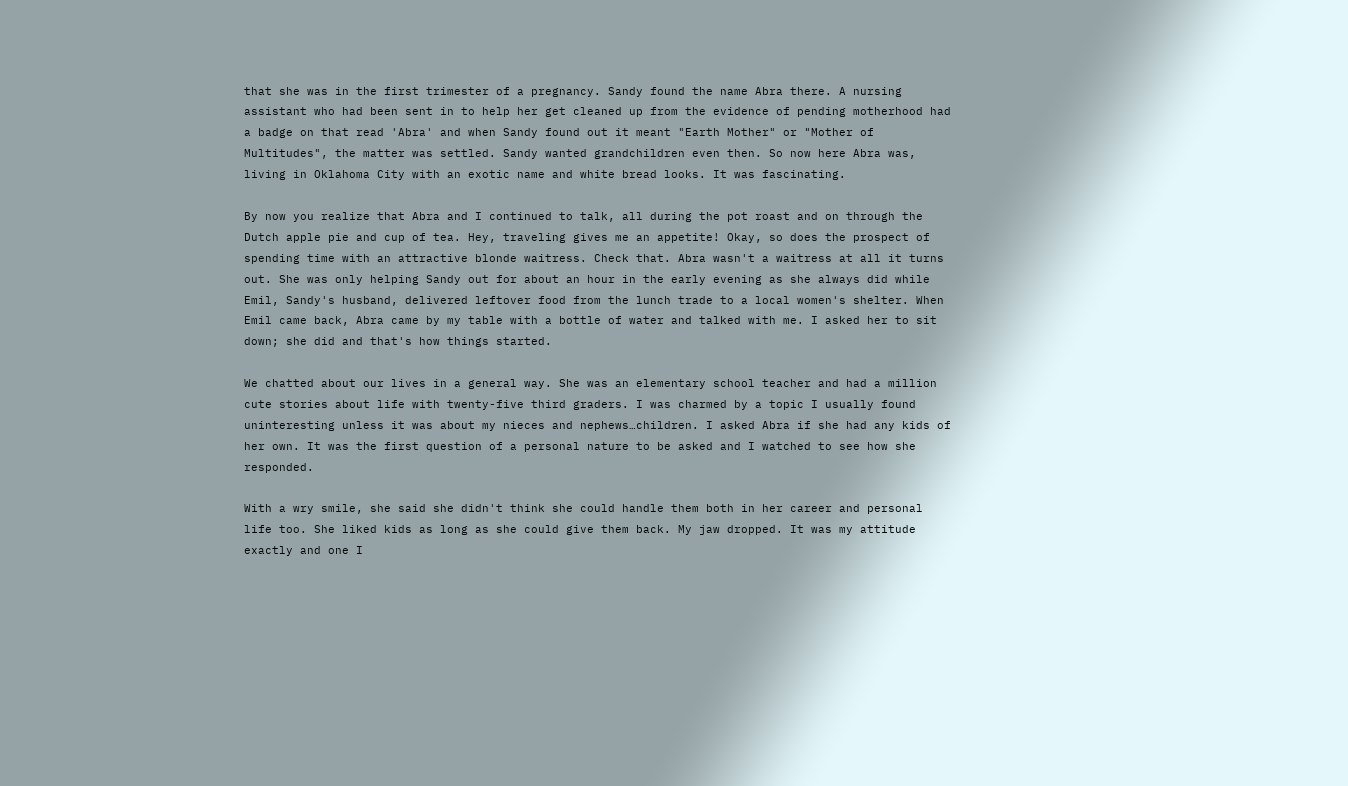that she was in the first trimester of a pregnancy. Sandy found the name Abra there. A nursing assistant who had been sent in to help her get cleaned up from the evidence of pending motherhood had a badge on that read 'Abra' and when Sandy found out it meant "Earth Mother" or "Mother of Multitudes", the matter was settled. Sandy wanted grandchildren even then. So now here Abra was, living in Oklahoma City with an exotic name and white bread looks. It was fascinating.

By now you realize that Abra and I continued to talk, all during the pot roast and on through the Dutch apple pie and cup of tea. Hey, traveling gives me an appetite! Okay, so does the prospect of spending time with an attractive blonde waitress. Check that. Abra wasn't a waitress at all it turns out. She was only helping Sandy out for about an hour in the early evening as she always did while Emil, Sandy's husband, delivered leftover food from the lunch trade to a local women's shelter. When Emil came back, Abra came by my table with a bottle of water and talked with me. I asked her to sit down; she did and that's how things started.

We chatted about our lives in a general way. She was an elementary school teacher and had a million cute stories about life with twenty-five third graders. I was charmed by a topic I usually found uninteresting unless it was about my nieces and nephews…children. I asked Abra if she had any kids of her own. It was the first question of a personal nature to be asked and I watched to see how she responded.

With a wry smile, she said she didn't think she could handle them both in her career and personal life too. She liked kids as long as she could give them back. My jaw dropped. It was my attitude exactly and one I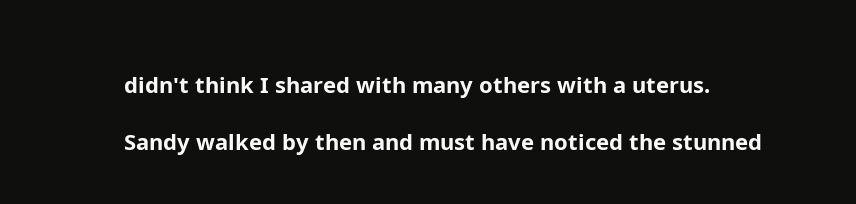didn't think I shared with many others with a uterus.

Sandy walked by then and must have noticed the stunned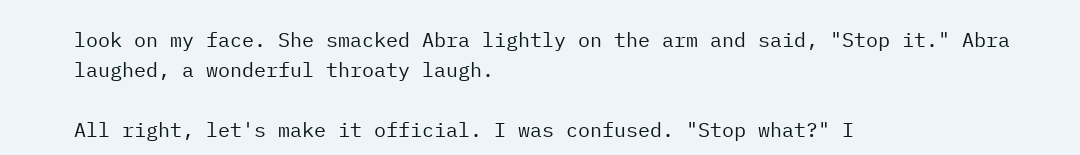look on my face. She smacked Abra lightly on the arm and said, "Stop it." Abra laughed, a wonderful throaty laugh.

All right, let's make it official. I was confused. "Stop what?" I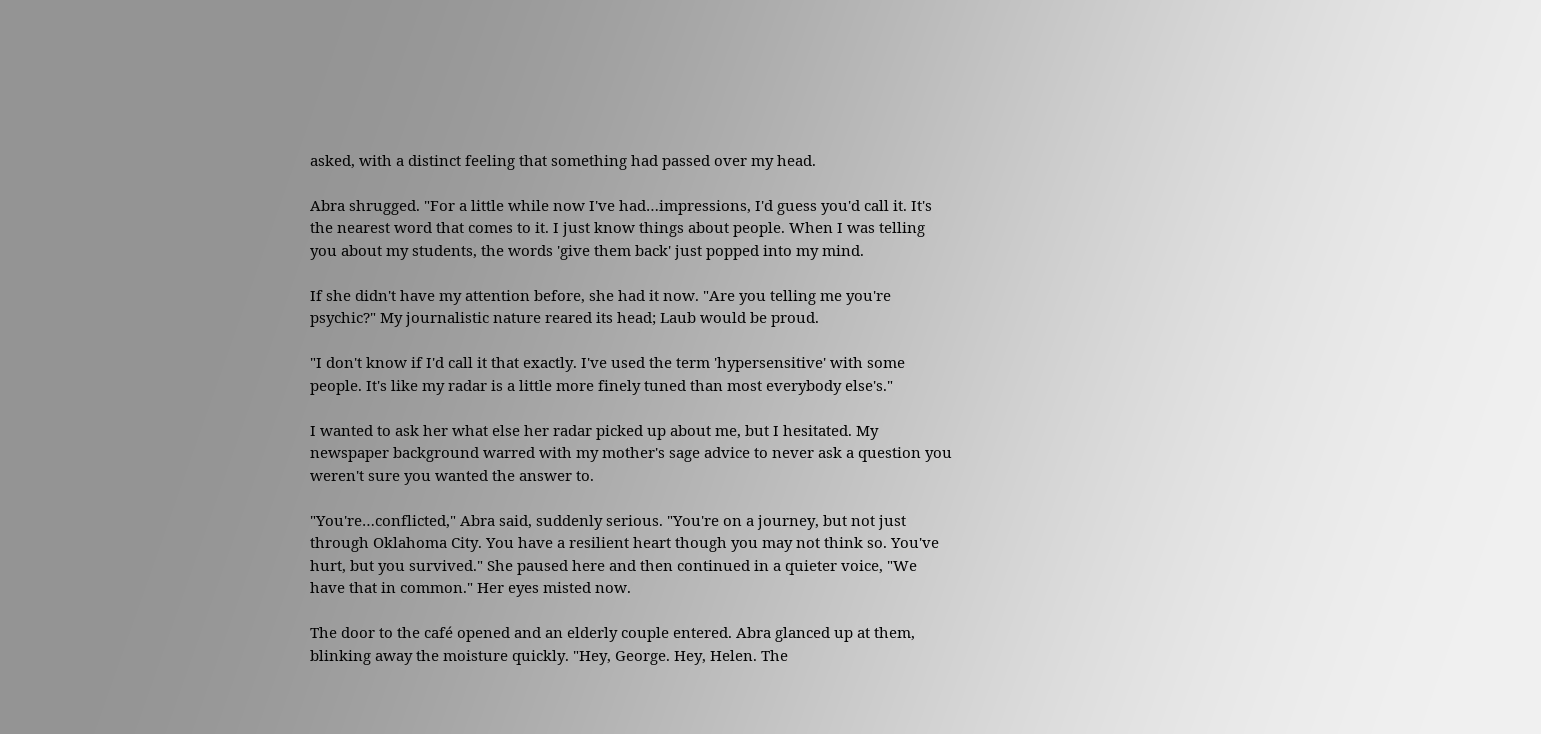asked, with a distinct feeling that something had passed over my head.

Abra shrugged. "For a little while now I've had…impressions, I'd guess you'd call it. It's the nearest word that comes to it. I just know things about people. When I was telling you about my students, the words 'give them back' just popped into my mind.

If she didn't have my attention before, she had it now. "Are you telling me you're psychic?" My journalistic nature reared its head; Laub would be proud.

"I don't know if I'd call it that exactly. I've used the term 'hypersensitive' with some people. It's like my radar is a little more finely tuned than most everybody else's."

I wanted to ask her what else her radar picked up about me, but I hesitated. My newspaper background warred with my mother's sage advice to never ask a question you weren't sure you wanted the answer to.

"You're…conflicted," Abra said, suddenly serious. "You're on a journey, but not just through Oklahoma City. You have a resilient heart though you may not think so. You've hurt, but you survived." She paused here and then continued in a quieter voice, "We have that in common." Her eyes misted now.

The door to the café opened and an elderly couple entered. Abra glanced up at them, blinking away the moisture quickly. "Hey, George. Hey, Helen. The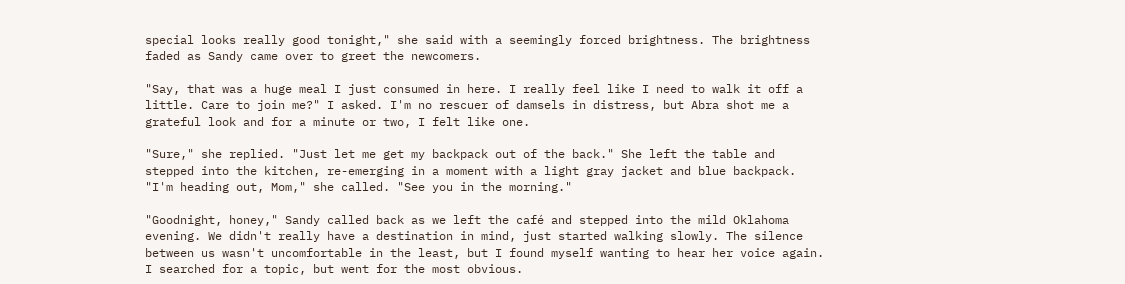special looks really good tonight," she said with a seemingly forced brightness. The brightness faded as Sandy came over to greet the newcomers.

"Say, that was a huge meal I just consumed in here. I really feel like I need to walk it off a little. Care to join me?" I asked. I'm no rescuer of damsels in distress, but Abra shot me a grateful look and for a minute or two, I felt like one.

"Sure," she replied. "Just let me get my backpack out of the back." She left the table and stepped into the kitchen, re-emerging in a moment with a light gray jacket and blue backpack. "I'm heading out, Mom," she called. "See you in the morning."

"Goodnight, honey," Sandy called back as we left the café and stepped into the mild Oklahoma evening. We didn't really have a destination in mind, just started walking slowly. The silence between us wasn't uncomfortable in the least, but I found myself wanting to hear her voice again. I searched for a topic, but went for the most obvious.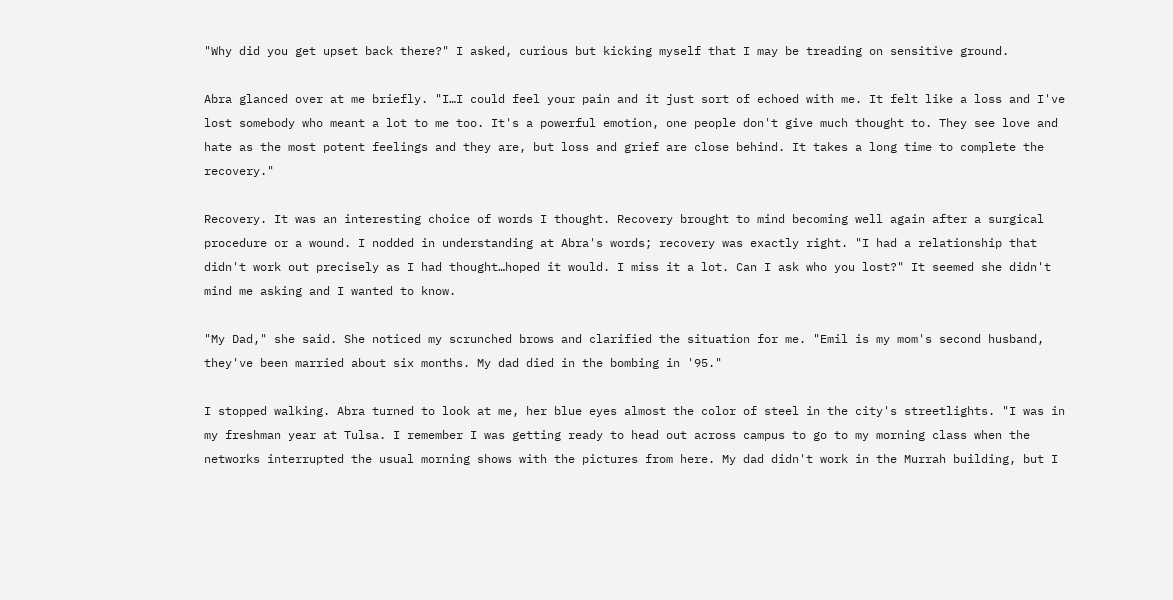"Why did you get upset back there?" I asked, curious but kicking myself that I may be treading on sensitive ground.

Abra glanced over at me briefly. "I…I could feel your pain and it just sort of echoed with me. It felt like a loss and I've lost somebody who meant a lot to me too. It's a powerful emotion, one people don't give much thought to. They see love and hate as the most potent feelings and they are, but loss and grief are close behind. It takes a long time to complete the recovery."

Recovery. It was an interesting choice of words I thought. Recovery brought to mind becoming well again after a surgical procedure or a wound. I nodded in understanding at Abra's words; recovery was exactly right. "I had a relationship that didn't work out precisely as I had thought…hoped it would. I miss it a lot. Can I ask who you lost?" It seemed she didn't mind me asking and I wanted to know.

"My Dad," she said. She noticed my scrunched brows and clarified the situation for me. "Emil is my mom's second husband, they've been married about six months. My dad died in the bombing in '95."

I stopped walking. Abra turned to look at me, her blue eyes almost the color of steel in the city's streetlights. "I was in my freshman year at Tulsa. I remember I was getting ready to head out across campus to go to my morning class when the networks interrupted the usual morning shows with the pictures from here. My dad didn't work in the Murrah building, but I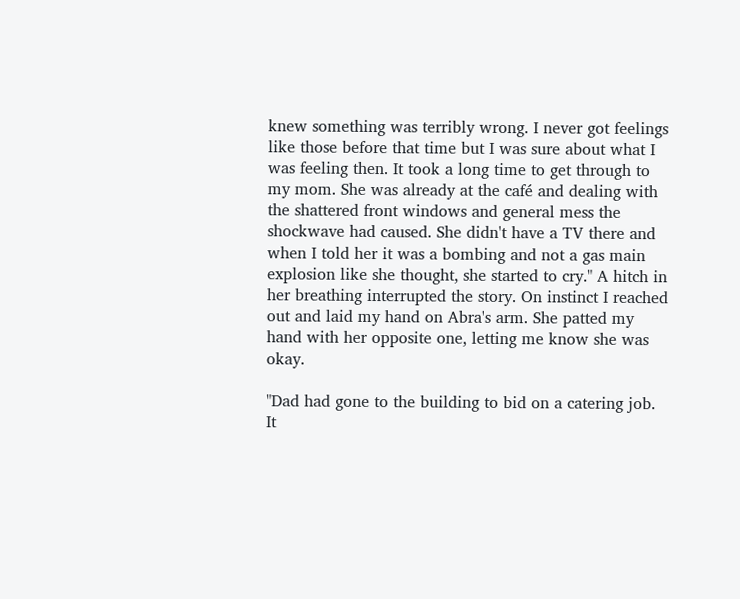knew something was terribly wrong. I never got feelings like those before that time but I was sure about what I was feeling then. It took a long time to get through to my mom. She was already at the café and dealing with the shattered front windows and general mess the shockwave had caused. She didn't have a TV there and when I told her it was a bombing and not a gas main explosion like she thought, she started to cry." A hitch in her breathing interrupted the story. On instinct I reached out and laid my hand on Abra's arm. She patted my hand with her opposite one, letting me know she was okay.

"Dad had gone to the building to bid on a catering job. It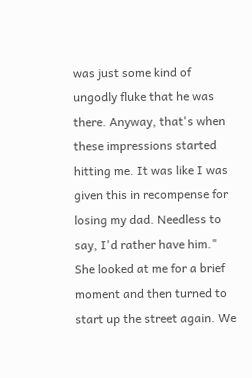was just some kind of ungodly fluke that he was there. Anyway, that's when these impressions started hitting me. It was like I was given this in recompense for losing my dad. Needless to say, I'd rather have him." She looked at me for a brief moment and then turned to start up the street again. We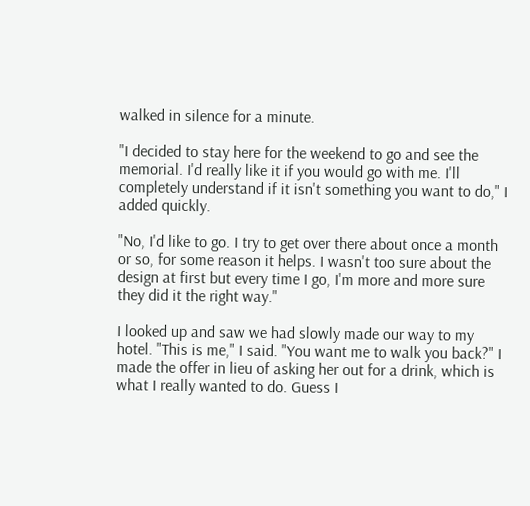walked in silence for a minute.

"I decided to stay here for the weekend to go and see the memorial. I'd really like it if you would go with me. I'll completely understand if it isn't something you want to do," I added quickly.

"No, I'd like to go. I try to get over there about once a month or so, for some reason it helps. I wasn't too sure about the design at first but every time I go, I'm more and more sure they did it the right way."

I looked up and saw we had slowly made our way to my hotel. "This is me," I said. "You want me to walk you back?" I made the offer in lieu of asking her out for a drink, which is what I really wanted to do. Guess I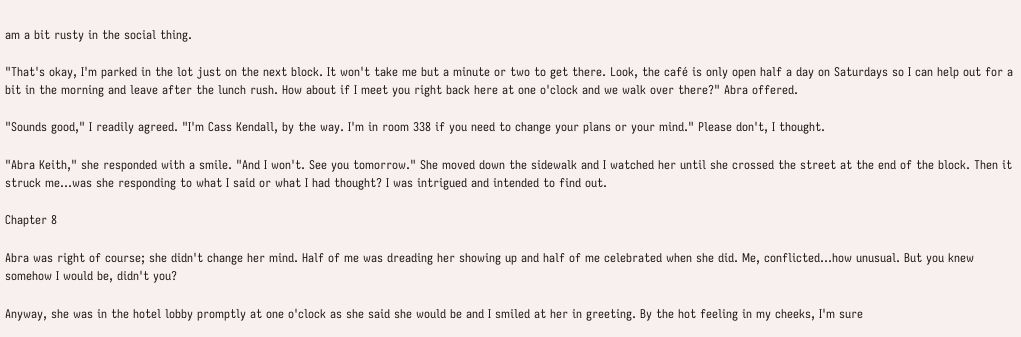am a bit rusty in the social thing.

"That's okay, I'm parked in the lot just on the next block. It won't take me but a minute or two to get there. Look, the café is only open half a day on Saturdays so I can help out for a bit in the morning and leave after the lunch rush. How about if I meet you right back here at one o'clock and we walk over there?" Abra offered.

"Sounds good," I readily agreed. "I'm Cass Kendall, by the way. I'm in room 338 if you need to change your plans or your mind." Please don't, I thought.

"Abra Keith," she responded with a smile. "And I won't. See you tomorrow." She moved down the sidewalk and I watched her until she crossed the street at the end of the block. Then it struck me…was she responding to what I said or what I had thought? I was intrigued and intended to find out.

Chapter 8

Abra was right of course; she didn't change her mind. Half of me was dreading her showing up and half of me celebrated when she did. Me, conflicted…how unusual. But you knew somehow I would be, didn't you?

Anyway, she was in the hotel lobby promptly at one o'clock as she said she would be and I smiled at her in greeting. By the hot feeling in my cheeks, I'm sure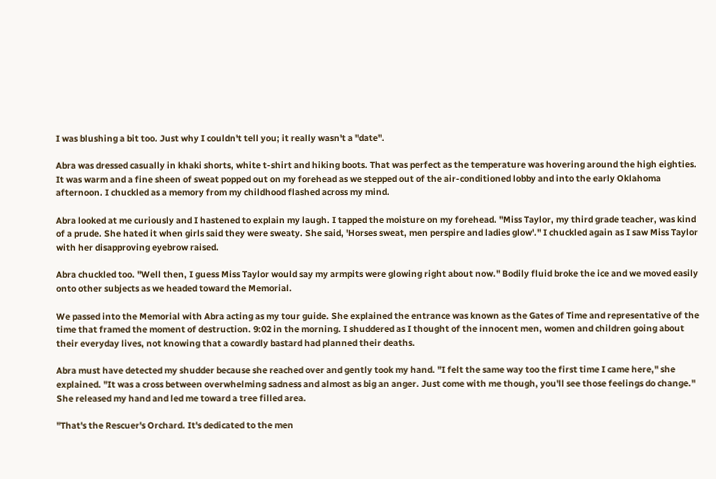I was blushing a bit too. Just why I couldn't tell you; it really wasn't a "date".

Abra was dressed casually in khaki shorts, white t-shirt and hiking boots. That was perfect as the temperature was hovering around the high eighties. It was warm and a fine sheen of sweat popped out on my forehead as we stepped out of the air-conditioned lobby and into the early Oklahoma afternoon. I chuckled as a memory from my childhood flashed across my mind.

Abra looked at me curiously and I hastened to explain my laugh. I tapped the moisture on my forehead. "Miss Taylor, my third grade teacher, was kind of a prude. She hated it when girls said they were sweaty. She said, 'Horses sweat, men perspire and ladies glow'." I chuckled again as I saw Miss Taylor with her disapproving eyebrow raised.

Abra chuckled too. "Well then, I guess Miss Taylor would say my armpits were glowing right about now." Bodily fluid broke the ice and we moved easily onto other subjects as we headed toward the Memorial.

We passed into the Memorial with Abra acting as my tour guide. She explained the entrance was known as the Gates of Time and representative of the time that framed the moment of destruction. 9:02 in the morning. I shuddered as I thought of the innocent men, women and children going about their everyday lives, not knowing that a cowardly bastard had planned their deaths.

Abra must have detected my shudder because she reached over and gently took my hand. "I felt the same way too the first time I came here," she explained. "It was a cross between overwhelming sadness and almost as big an anger. Just come with me though, you'll see those feelings do change." She released my hand and led me toward a tree filled area.

"That's the Rescuer's Orchard. It's dedicated to the men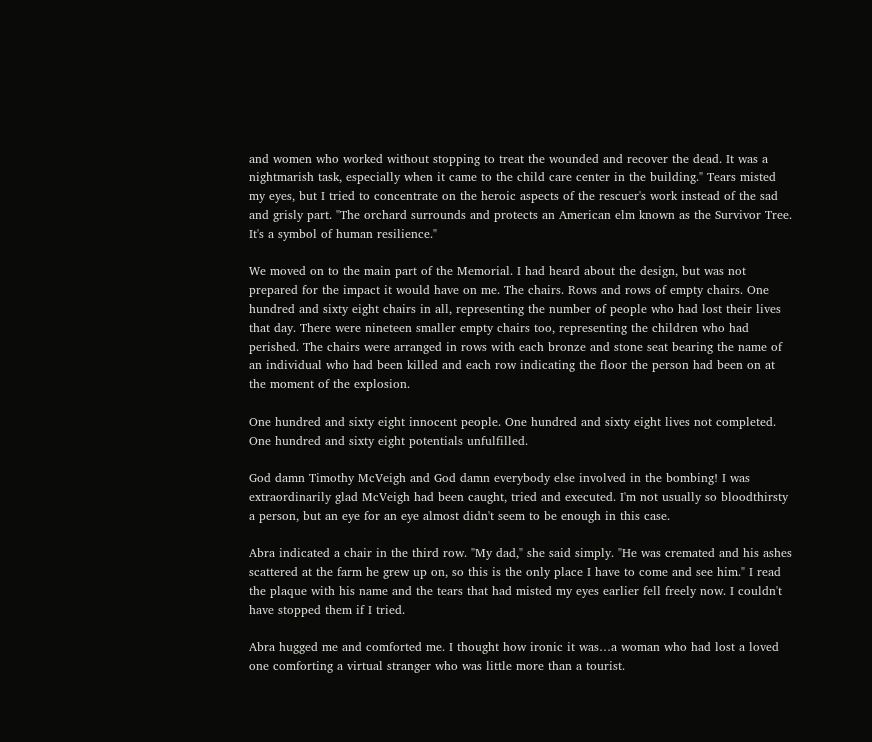and women who worked without stopping to treat the wounded and recover the dead. It was a nightmarish task, especially when it came to the child care center in the building." Tears misted my eyes, but I tried to concentrate on the heroic aspects of the rescuer's work instead of the sad and grisly part. "The orchard surrounds and protects an American elm known as the Survivor Tree. It's a symbol of human resilience."

We moved on to the main part of the Memorial. I had heard about the design, but was not prepared for the impact it would have on me. The chairs. Rows and rows of empty chairs. One hundred and sixty eight chairs in all, representing the number of people who had lost their lives that day. There were nineteen smaller empty chairs too, representing the children who had perished. The chairs were arranged in rows with each bronze and stone seat bearing the name of an individual who had been killed and each row indicating the floor the person had been on at the moment of the explosion.

One hundred and sixty eight innocent people. One hundred and sixty eight lives not completed. One hundred and sixty eight potentials unfulfilled.

God damn Timothy McVeigh and God damn everybody else involved in the bombing! I was extraordinarily glad McVeigh had been caught, tried and executed. I'm not usually so bloodthirsty a person, but an eye for an eye almost didn't seem to be enough in this case.

Abra indicated a chair in the third row. "My dad," she said simply. "He was cremated and his ashes scattered at the farm he grew up on, so this is the only place I have to come and see him." I read the plaque with his name and the tears that had misted my eyes earlier fell freely now. I couldn't have stopped them if I tried.

Abra hugged me and comforted me. I thought how ironic it was…a woman who had lost a loved one comforting a virtual stranger who was little more than a tourist.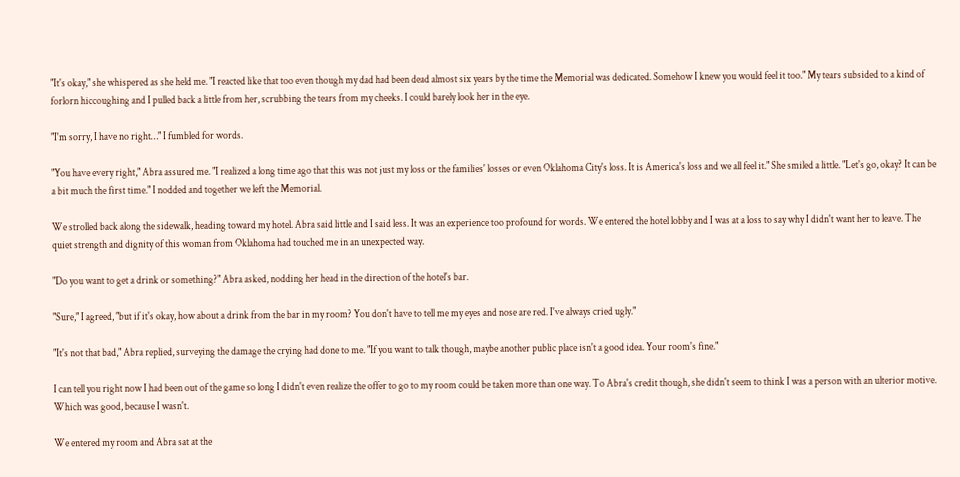"It's okay," she whispered as she held me. "I reacted like that too even though my dad had been dead almost six years by the time the Memorial was dedicated. Somehow I knew you would feel it too." My tears subsided to a kind of forlorn hiccoughing and I pulled back a little from her, scrubbing the tears from my cheeks. I could barely look her in the eye.

"I'm sorry, I have no right…" I fumbled for words.

"You have every right," Abra assured me. "I realized a long time ago that this was not just my loss or the families' losses or even Oklahoma City's loss. It is America's loss and we all feel it." She smiled a little. "Let's go, okay? It can be a bit much the first time." I nodded and together we left the Memorial.

We strolled back along the sidewalk, heading toward my hotel. Abra said little and I said less. It was an experience too profound for words. We entered the hotel lobby and I was at a loss to say why I didn't want her to leave. The quiet strength and dignity of this woman from Oklahoma had touched me in an unexpected way.

"Do you want to get a drink or something?" Abra asked, nodding her head in the direction of the hotel's bar.

"Sure," I agreed, "but if it's okay, how about a drink from the bar in my room? You don't have to tell me my eyes and nose are red. I've always cried ugly."

"It's not that bad," Abra replied, surveying the damage the crying had done to me. "If you want to talk though, maybe another public place isn't a good idea. Your room's fine."

I can tell you right now I had been out of the game so long I didn't even realize the offer to go to my room could be taken more than one way. To Abra's credit though, she didn't seem to think I was a person with an ulterior motive. Which was good, because I wasn't.

We entered my room and Abra sat at the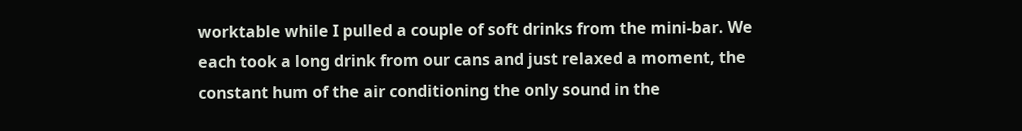worktable while I pulled a couple of soft drinks from the mini-bar. We each took a long drink from our cans and just relaxed a moment, the constant hum of the air conditioning the only sound in the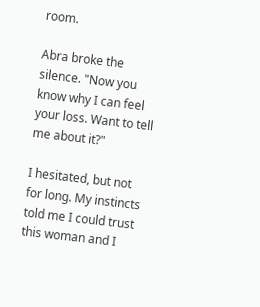room.

Abra broke the silence. "Now you know why I can feel your loss. Want to tell me about it?"

I hesitated, but not for long. My instincts told me I could trust this woman and I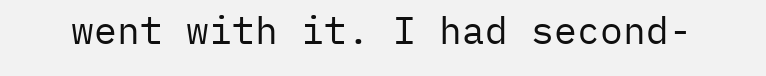went with it. I had second-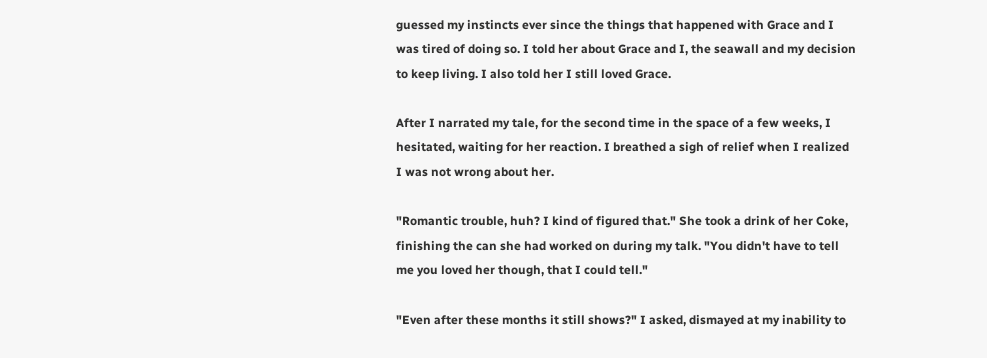guessed my instincts ever since the things that happened with Grace and I was tired of doing so. I told her about Grace and I, the seawall and my decision to keep living. I also told her I still loved Grace.

After I narrated my tale, for the second time in the space of a few weeks, I hesitated, waiting for her reaction. I breathed a sigh of relief when I realized I was not wrong about her.

"Romantic trouble, huh? I kind of figured that." She took a drink of her Coke, finishing the can she had worked on during my talk. "You didn't have to tell me you loved her though, that I could tell."

"Even after these months it still shows?" I asked, dismayed at my inability to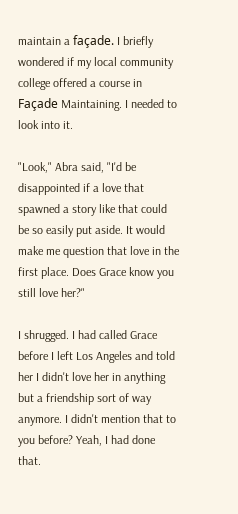maintain a façade. I briefly wondered if my local community college offered a course in Façade Maintaining. I needed to look into it.

"Look," Abra said, "I'd be disappointed if a love that spawned a story like that could be so easily put aside. It would make me question that love in the first place. Does Grace know you still love her?"

I shrugged. I had called Grace before I left Los Angeles and told her I didn't love her in anything but a friendship sort of way anymore. I didn't mention that to you before? Yeah, I had done that.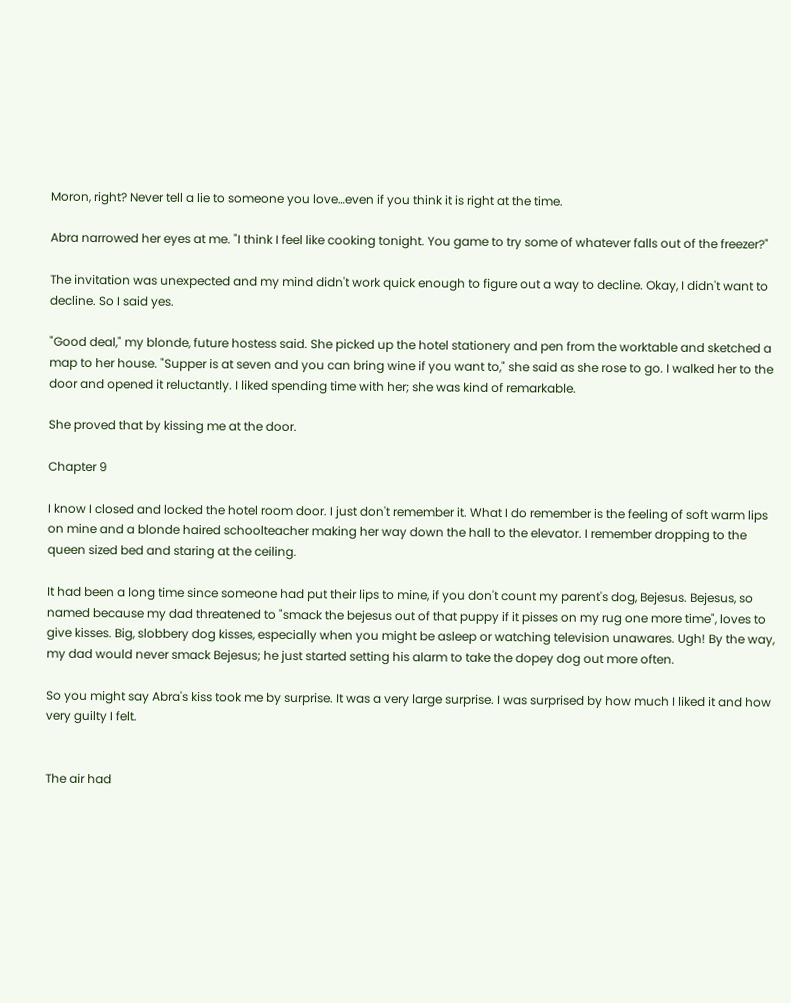Moron, right? Never tell a lie to someone you love…even if you think it is right at the time.

Abra narrowed her eyes at me. "I think I feel like cooking tonight. You game to try some of whatever falls out of the freezer?"

The invitation was unexpected and my mind didn't work quick enough to figure out a way to decline. Okay, I didn't want to decline. So I said yes.

"Good deal," my blonde, future hostess said. She picked up the hotel stationery and pen from the worktable and sketched a map to her house. "Supper is at seven and you can bring wine if you want to," she said as she rose to go. I walked her to the door and opened it reluctantly. I liked spending time with her; she was kind of remarkable.

She proved that by kissing me at the door.

Chapter 9

I know I closed and locked the hotel room door. I just don't remember it. What I do remember is the feeling of soft warm lips on mine and a blonde haired schoolteacher making her way down the hall to the elevator. I remember dropping to the queen sized bed and staring at the ceiling.

It had been a long time since someone had put their lips to mine, if you don't count my parent's dog, Bejesus. Bejesus, so named because my dad threatened to "smack the bejesus out of that puppy if it pisses on my rug one more time", loves to give kisses. Big, slobbery dog kisses, especially when you might be asleep or watching television unawares. Ugh! By the way, my dad would never smack Bejesus; he just started setting his alarm to take the dopey dog out more often.

So you might say Abra's kiss took me by surprise. It was a very large surprise. I was surprised by how much I liked it and how very guilty I felt.


The air had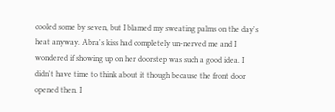cooled some by seven, but I blamed my sweating palms on the day's heat anyway. Abra's kiss had completely un-nerved me and I wondered if showing up on her doorstep was such a good idea. I didn't have time to think about it though because the front door opened then. I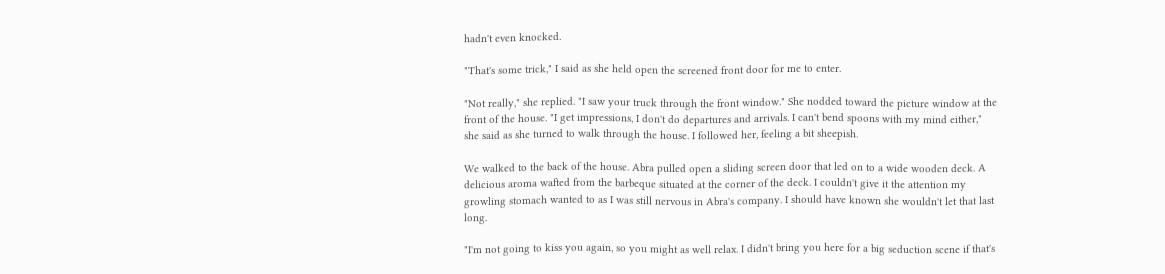hadn't even knocked.

"That's some trick," I said as she held open the screened front door for me to enter.

"Not really," she replied. "I saw your truck through the front window." She nodded toward the picture window at the front of the house. "I get impressions, I don't do departures and arrivals. I can't bend spoons with my mind either," she said as she turned to walk through the house. I followed her, feeling a bit sheepish.

We walked to the back of the house. Abra pulled open a sliding screen door that led on to a wide wooden deck. A delicious aroma wafted from the barbeque situated at the corner of the deck. I couldn't give it the attention my growling stomach wanted to as I was still nervous in Abra's company. I should have known she wouldn't let that last long.

"I'm not going to kiss you again, so you might as well relax. I didn't bring you here for a big seduction scene if that's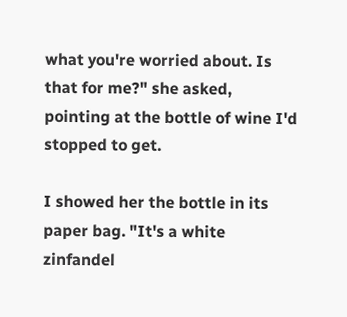what you're worried about. Is that for me?" she asked, pointing at the bottle of wine I'd stopped to get.

I showed her the bottle in its paper bag. "It's a white zinfandel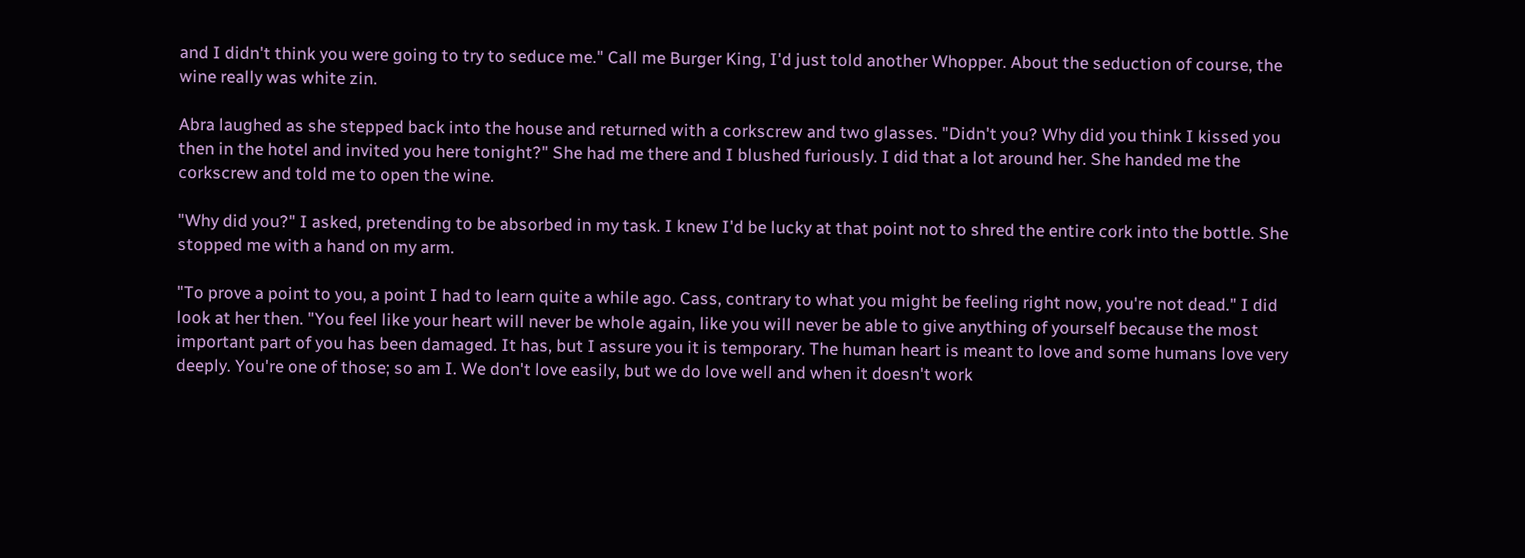and I didn't think you were going to try to seduce me." Call me Burger King, I'd just told another Whopper. About the seduction of course, the wine really was white zin.

Abra laughed as she stepped back into the house and returned with a corkscrew and two glasses. "Didn't you? Why did you think I kissed you then in the hotel and invited you here tonight?" She had me there and I blushed furiously. I did that a lot around her. She handed me the corkscrew and told me to open the wine.

"Why did you?" I asked, pretending to be absorbed in my task. I knew I'd be lucky at that point not to shred the entire cork into the bottle. She stopped me with a hand on my arm.

"To prove a point to you, a point I had to learn quite a while ago. Cass, contrary to what you might be feeling right now, you're not dead." I did look at her then. "You feel like your heart will never be whole again, like you will never be able to give anything of yourself because the most important part of you has been damaged. It has, but I assure you it is temporary. The human heart is meant to love and some humans love very deeply. You're one of those; so am I. We don't love easily, but we do love well and when it doesn't work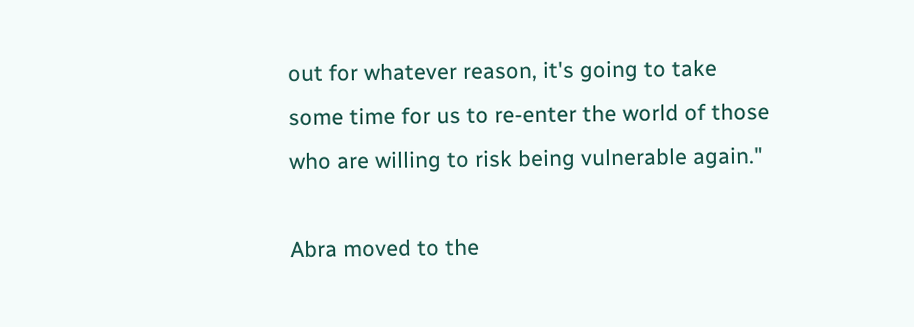out for whatever reason, it's going to take some time for us to re-enter the world of those who are willing to risk being vulnerable again."

Abra moved to the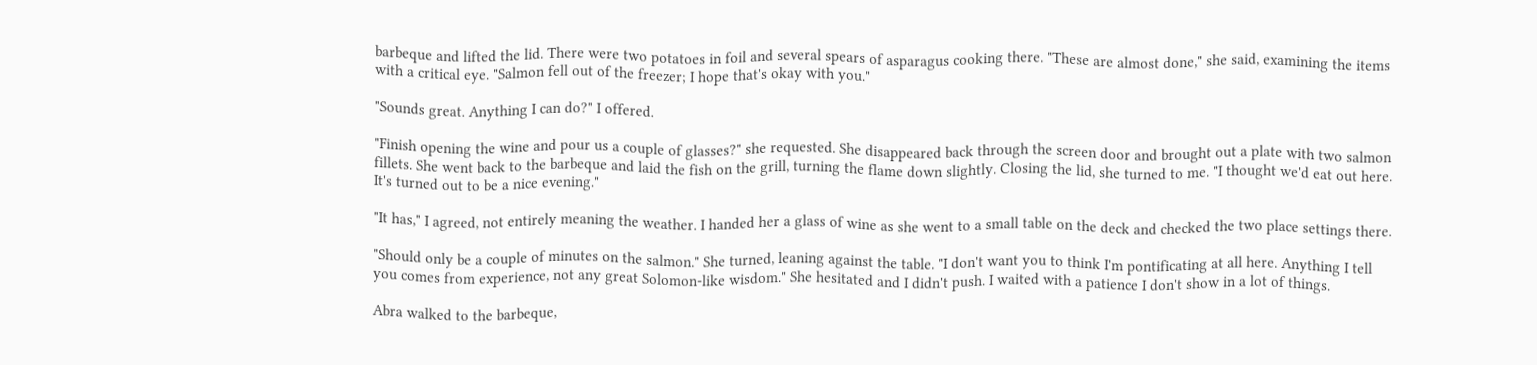barbeque and lifted the lid. There were two potatoes in foil and several spears of asparagus cooking there. "These are almost done," she said, examining the items with a critical eye. "Salmon fell out of the freezer; I hope that's okay with you."

"Sounds great. Anything I can do?" I offered.

"Finish opening the wine and pour us a couple of glasses?" she requested. She disappeared back through the screen door and brought out a plate with two salmon fillets. She went back to the barbeque and laid the fish on the grill, turning the flame down slightly. Closing the lid, she turned to me. "I thought we'd eat out here. It's turned out to be a nice evening."

"It has," I agreed, not entirely meaning the weather. I handed her a glass of wine as she went to a small table on the deck and checked the two place settings there.

"Should only be a couple of minutes on the salmon." She turned, leaning against the table. "I don't want you to think I'm pontificating at all here. Anything I tell you comes from experience, not any great Solomon-like wisdom." She hesitated and I didn't push. I waited with a patience I don't show in a lot of things.

Abra walked to the barbeque,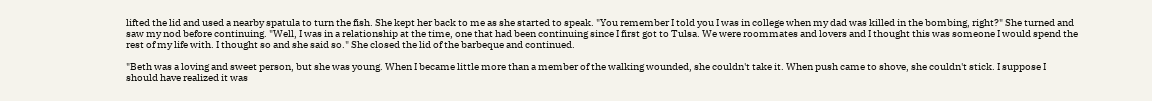lifted the lid and used a nearby spatula to turn the fish. She kept her back to me as she started to speak. "You remember I told you I was in college when my dad was killed in the bombing, right?" She turned and saw my nod before continuing. "Well, I was in a relationship at the time, one that had been continuing since I first got to Tulsa. We were roommates and lovers and I thought this was someone I would spend the rest of my life with. I thought so and she said so." She closed the lid of the barbeque and continued.

"Beth was a loving and sweet person, but she was young. When I became little more than a member of the walking wounded, she couldn't take it. When push came to shove, she couldn't stick. I suppose I should have realized it was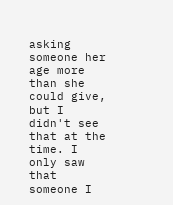asking someone her age more than she could give, but I didn't see that at the time. I only saw that someone I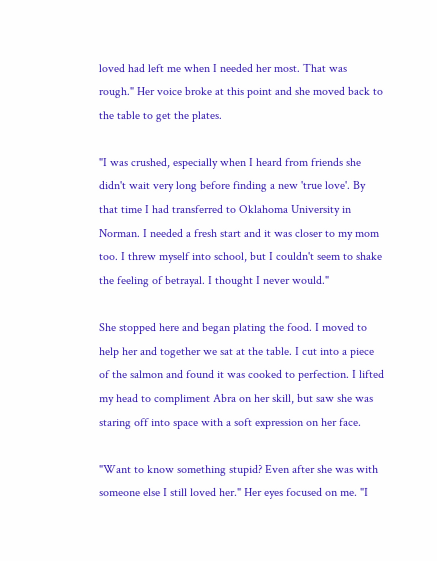loved had left me when I needed her most. That was rough." Her voice broke at this point and she moved back to the table to get the plates.

"I was crushed, especially when I heard from friends she didn't wait very long before finding a new 'true love'. By that time I had transferred to Oklahoma University in Norman. I needed a fresh start and it was closer to my mom too. I threw myself into school, but I couldn't seem to shake the feeling of betrayal. I thought I never would."

She stopped here and began plating the food. I moved to help her and together we sat at the table. I cut into a piece of the salmon and found it was cooked to perfection. I lifted my head to compliment Abra on her skill, but saw she was staring off into space with a soft expression on her face.

"Want to know something stupid? Even after she was with someone else I still loved her." Her eyes focused on me. "I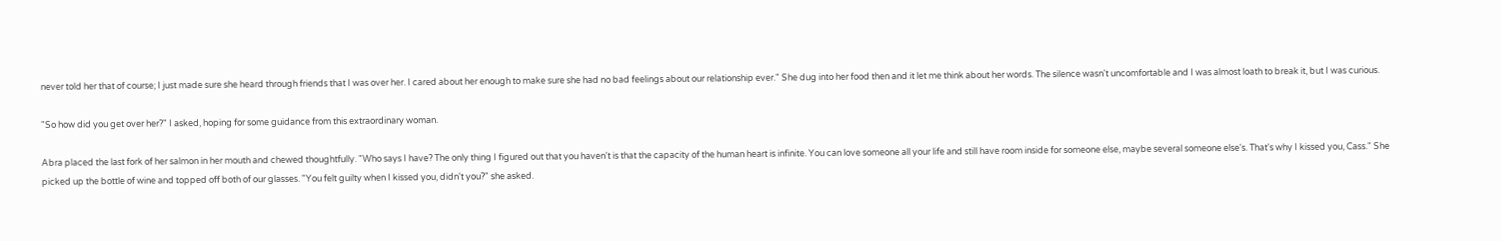never told her that of course; I just made sure she heard through friends that I was over her. I cared about her enough to make sure she had no bad feelings about our relationship ever." She dug into her food then and it let me think about her words. The silence wasn't uncomfortable and I was almost loath to break it, but I was curious.

"So how did you get over her?" I asked, hoping for some guidance from this extraordinary woman.

Abra placed the last fork of her salmon in her mouth and chewed thoughtfully. "Who says I have? The only thing I figured out that you haven't is that the capacity of the human heart is infinite. You can love someone all your life and still have room inside for someone else, maybe several someone else's. That's why I kissed you, Cass." She picked up the bottle of wine and topped off both of our glasses. "You felt guilty when I kissed you, didn't you?" she asked.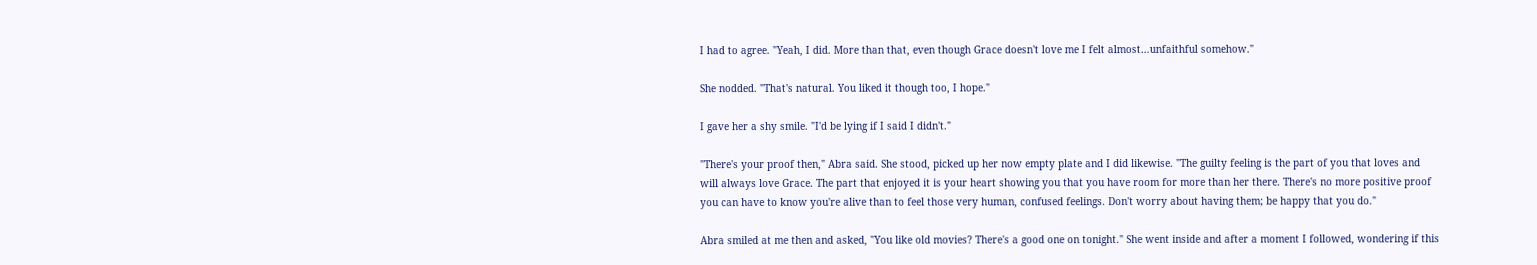I had to agree. "Yeah, I did. More than that, even though Grace doesn't love me I felt almost…unfaithful somehow."

She nodded. "That's natural. You liked it though too, I hope."

I gave her a shy smile. "I'd be lying if I said I didn't."

"There's your proof then," Abra said. She stood, picked up her now empty plate and I did likewise. "The guilty feeling is the part of you that loves and will always love Grace. The part that enjoyed it is your heart showing you that you have room for more than her there. There's no more positive proof you can have to know you're alive than to feel those very human, confused feelings. Don't worry about having them; be happy that you do."

Abra smiled at me then and asked, "You like old movies? There's a good one on tonight." She went inside and after a moment I followed, wondering if this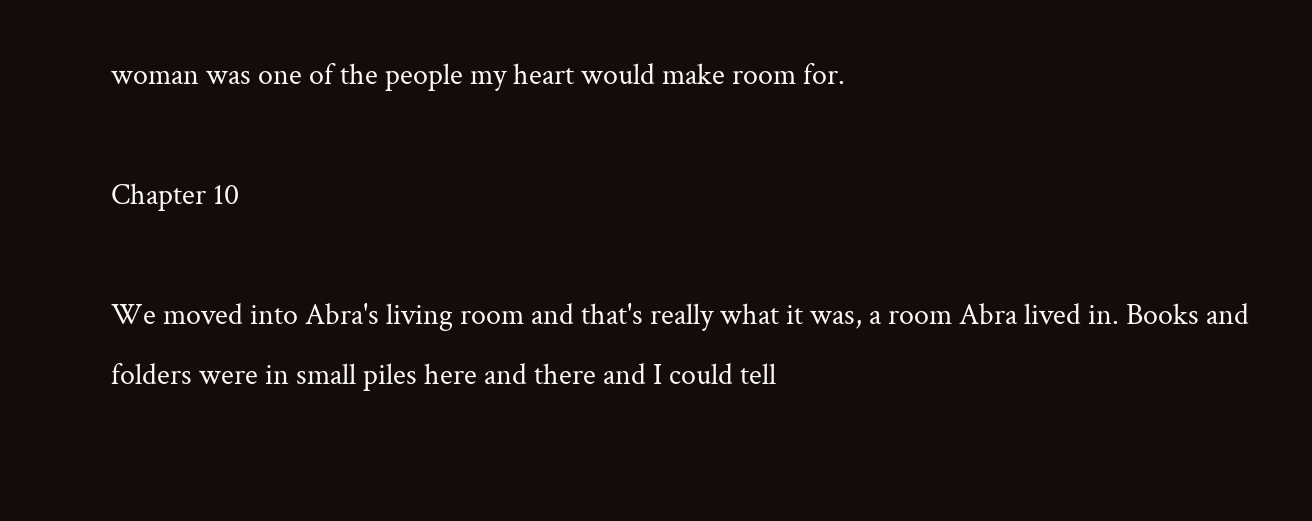woman was one of the people my heart would make room for.

Chapter 10

We moved into Abra's living room and that's really what it was, a room Abra lived in. Books and folders were in small piles here and there and I could tell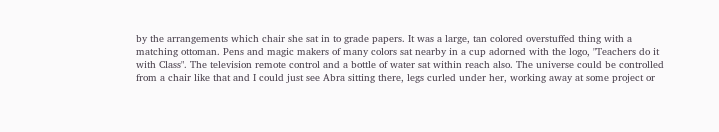by the arrangements which chair she sat in to grade papers. It was a large, tan colored overstuffed thing with a matching ottoman. Pens and magic makers of many colors sat nearby in a cup adorned with the logo, "Teachers do it with Class". The television remote control and a bottle of water sat within reach also. The universe could be controlled from a chair like that and I could just see Abra sitting there, legs curled under her, working away at some project or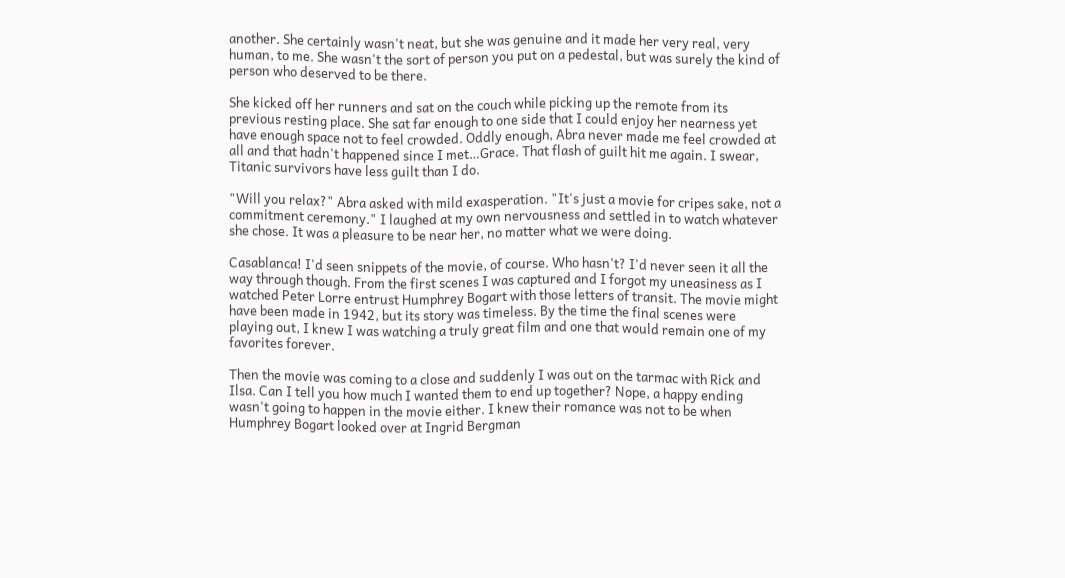another. She certainly wasn't neat, but she was genuine and it made her very real, very human, to me. She wasn't the sort of person you put on a pedestal, but was surely the kind of person who deserved to be there.

She kicked off her runners and sat on the couch while picking up the remote from its previous resting place. She sat far enough to one side that I could enjoy her nearness yet have enough space not to feel crowded. Oddly enough, Abra never made me feel crowded at all and that hadn't happened since I met…Grace. That flash of guilt hit me again. I swear, Titanic survivors have less guilt than I do.

"Will you relax?" Abra asked with mild exasperation. "It's just a movie for cripes sake, not a commitment ceremony." I laughed at my own nervousness and settled in to watch whatever she chose. It was a pleasure to be near her, no matter what we were doing.

Casablanca! I'd seen snippets of the movie, of course. Who hasn't? I'd never seen it all the way through though. From the first scenes I was captured and I forgot my uneasiness as I watched Peter Lorre entrust Humphrey Bogart with those letters of transit. The movie might have been made in 1942, but its story was timeless. By the time the final scenes were playing out, I knew I was watching a truly great film and one that would remain one of my favorites forever.

Then the movie was coming to a close and suddenly I was out on the tarmac with Rick and Ilsa. Can I tell you how much I wanted them to end up together? Nope, a happy ending wasn't going to happen in the movie either. I knew their romance was not to be when Humphrey Bogart looked over at Ingrid Bergman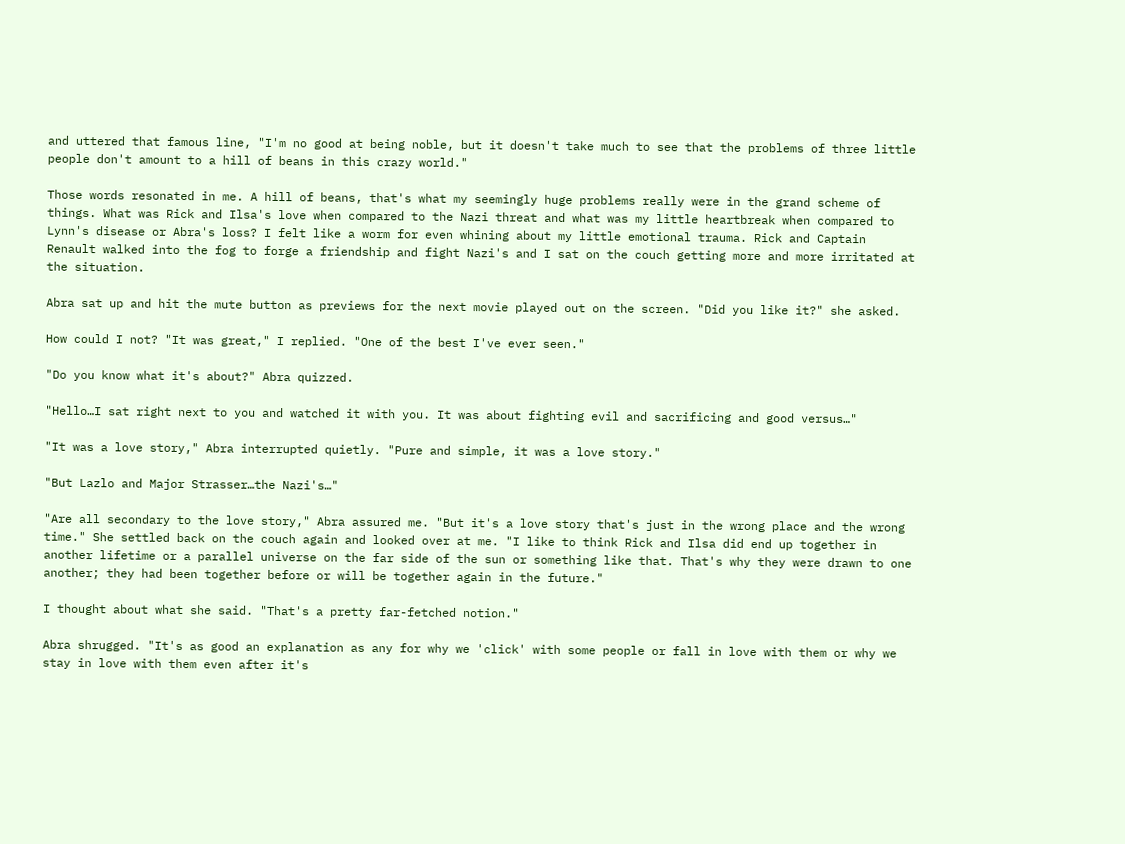and uttered that famous line, "I'm no good at being noble, but it doesn't take much to see that the problems of three little people don't amount to a hill of beans in this crazy world."

Those words resonated in me. A hill of beans, that's what my seemingly huge problems really were in the grand scheme of things. What was Rick and Ilsa's love when compared to the Nazi threat and what was my little heartbreak when compared to Lynn's disease or Abra's loss? I felt like a worm for even whining about my little emotional trauma. Rick and Captain Renault walked into the fog to forge a friendship and fight Nazi's and I sat on the couch getting more and more irritated at the situation.

Abra sat up and hit the mute button as previews for the next movie played out on the screen. "Did you like it?" she asked.

How could I not? "It was great," I replied. "One of the best I've ever seen."

"Do you know what it's about?" Abra quizzed.

"Hello…I sat right next to you and watched it with you. It was about fighting evil and sacrificing and good versus…"

"It was a love story," Abra interrupted quietly. "Pure and simple, it was a love story."

"But Lazlo and Major Strasser…the Nazi's…"

"Are all secondary to the love story," Abra assured me. "But it's a love story that's just in the wrong place and the wrong time." She settled back on the couch again and looked over at me. "I like to think Rick and Ilsa did end up together in another lifetime or a parallel universe on the far side of the sun or something like that. That's why they were drawn to one another; they had been together before or will be together again in the future."

I thought about what she said. "That's a pretty far-fetched notion."

Abra shrugged. "It's as good an explanation as any for why we 'click' with some people or fall in love with them or why we stay in love with them even after it's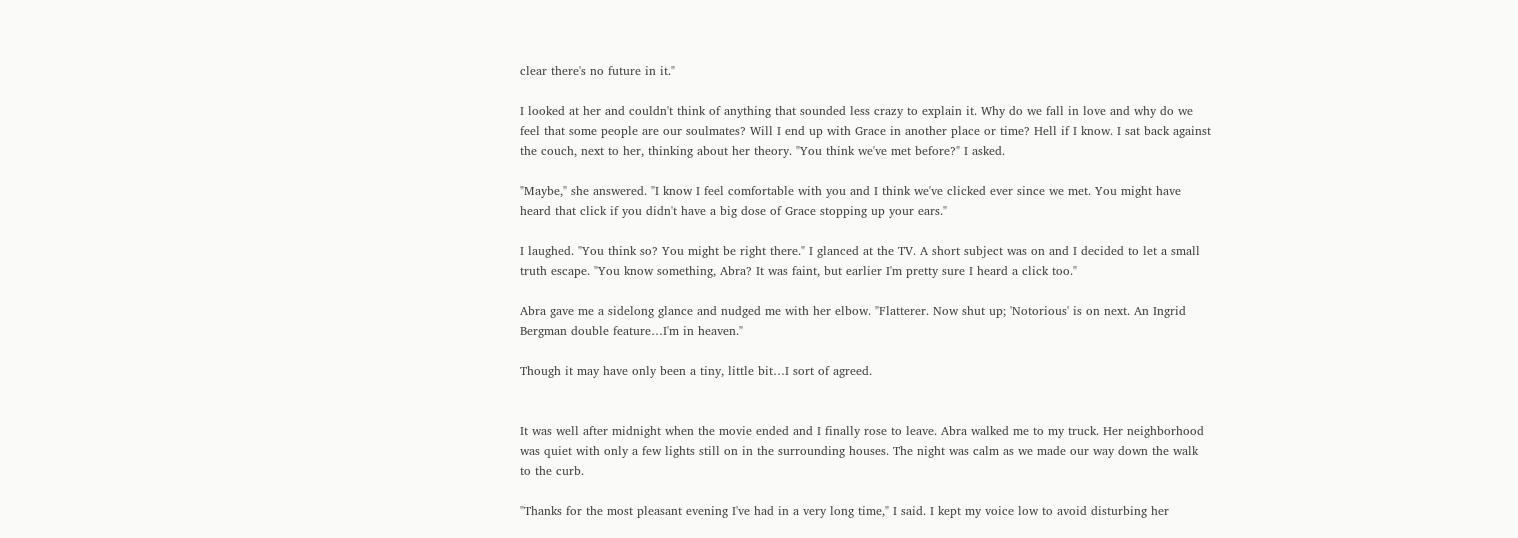clear there's no future in it."

I looked at her and couldn't think of anything that sounded less crazy to explain it. Why do we fall in love and why do we feel that some people are our soulmates? Will I end up with Grace in another place or time? Hell if I know. I sat back against the couch, next to her, thinking about her theory. "You think we've met before?" I asked.

"Maybe," she answered. "I know I feel comfortable with you and I think we've clicked ever since we met. You might have heard that click if you didn't have a big dose of Grace stopping up your ears."

I laughed. "You think so? You might be right there." I glanced at the TV. A short subject was on and I decided to let a small truth escape. "You know something, Abra? It was faint, but earlier I'm pretty sure I heard a click too."

Abra gave me a sidelong glance and nudged me with her elbow. "Flatterer. Now shut up; 'Notorious' is on next. An Ingrid Bergman double feature…I'm in heaven."

Though it may have only been a tiny, little bit…I sort of agreed.


It was well after midnight when the movie ended and I finally rose to leave. Abra walked me to my truck. Her neighborhood was quiet with only a few lights still on in the surrounding houses. The night was calm as we made our way down the walk to the curb.

"Thanks for the most pleasant evening I've had in a very long time," I said. I kept my voice low to avoid disturbing her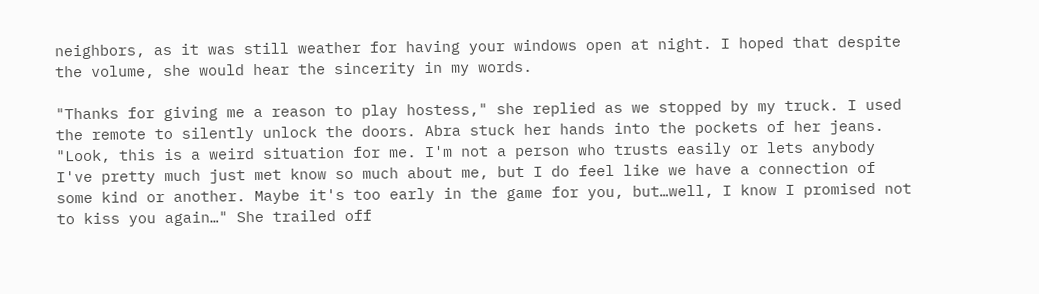neighbors, as it was still weather for having your windows open at night. I hoped that despite the volume, she would hear the sincerity in my words.

"Thanks for giving me a reason to play hostess," she replied as we stopped by my truck. I used the remote to silently unlock the doors. Abra stuck her hands into the pockets of her jeans. "Look, this is a weird situation for me. I'm not a person who trusts easily or lets anybody I've pretty much just met know so much about me, but I do feel like we have a connection of some kind or another. Maybe it's too early in the game for you, but…well, I know I promised not to kiss you again…" She trailed off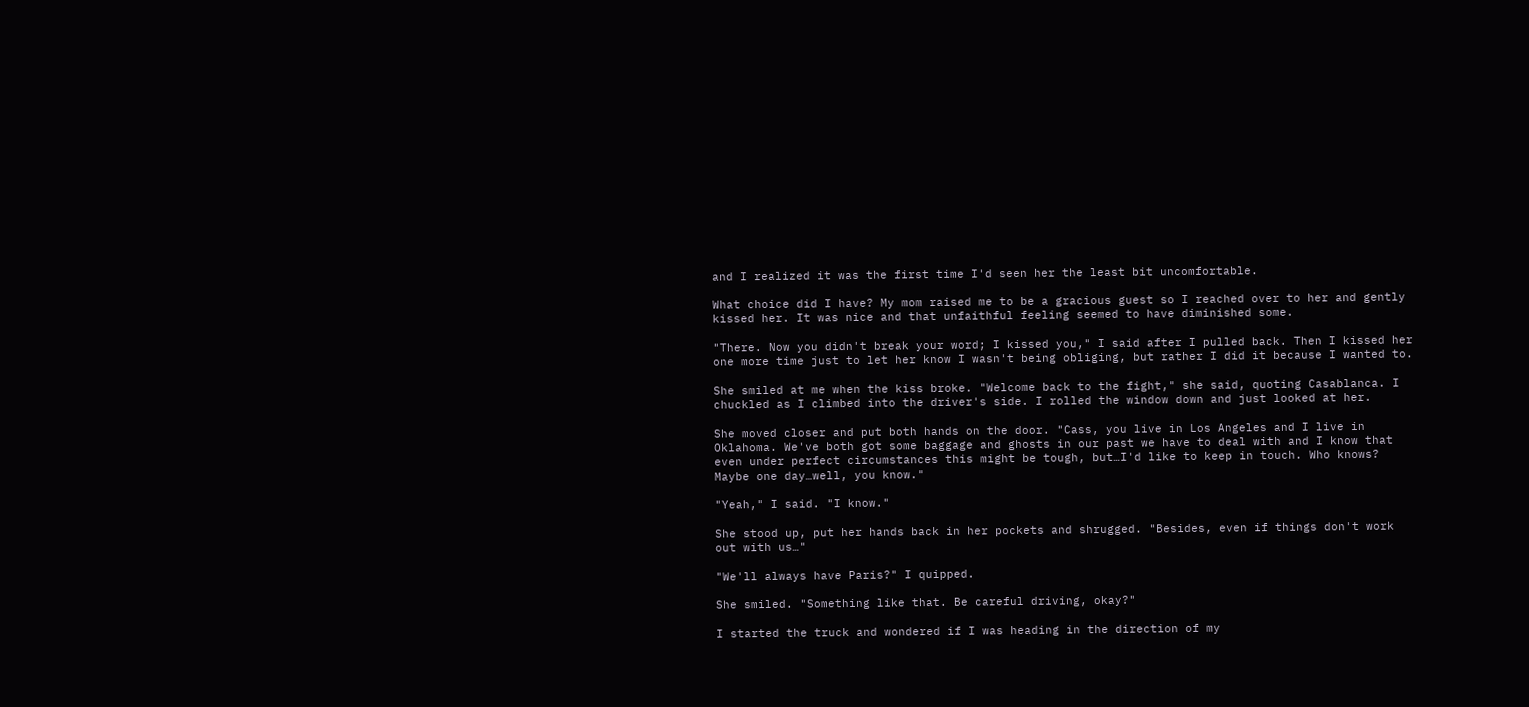and I realized it was the first time I'd seen her the least bit uncomfortable.

What choice did I have? My mom raised me to be a gracious guest so I reached over to her and gently kissed her. It was nice and that unfaithful feeling seemed to have diminished some.

"There. Now you didn't break your word; I kissed you," I said after I pulled back. Then I kissed her one more time just to let her know I wasn't being obliging, but rather I did it because I wanted to.

She smiled at me when the kiss broke. "Welcome back to the fight," she said, quoting Casablanca. I chuckled as I climbed into the driver's side. I rolled the window down and just looked at her.

She moved closer and put both hands on the door. "Cass, you live in Los Angeles and I live in Oklahoma. We've both got some baggage and ghosts in our past we have to deal with and I know that even under perfect circumstances this might be tough, but…I'd like to keep in touch. Who knows? Maybe one day…well, you know."

"Yeah," I said. "I know."

She stood up, put her hands back in her pockets and shrugged. "Besides, even if things don't work out with us…"

"We'll always have Paris?" I quipped.

She smiled. "Something like that. Be careful driving, okay?"

I started the truck and wondered if I was heading in the direction of my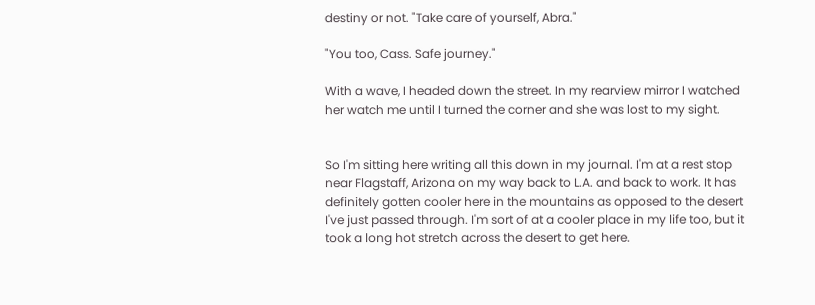destiny or not. "Take care of yourself, Abra."

"You too, Cass. Safe journey."

With a wave, I headed down the street. In my rearview mirror I watched her watch me until I turned the corner and she was lost to my sight.


So I'm sitting here writing all this down in my journal. I'm at a rest stop near Flagstaff, Arizona on my way back to L.A. and back to work. It has definitely gotten cooler here in the mountains as opposed to the desert I've just passed through. I'm sort of at a cooler place in my life too, but it took a long hot stretch across the desert to get here.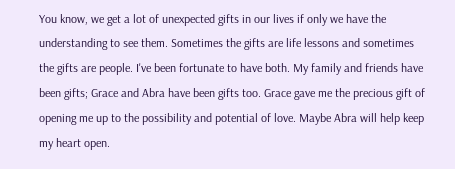You know, we get a lot of unexpected gifts in our lives if only we have the understanding to see them. Sometimes the gifts are life lessons and sometimes the gifts are people. I've been fortunate to have both. My family and friends have been gifts; Grace and Abra have been gifts too. Grace gave me the precious gift of opening me up to the possibility and potential of love. Maybe Abra will help keep my heart open.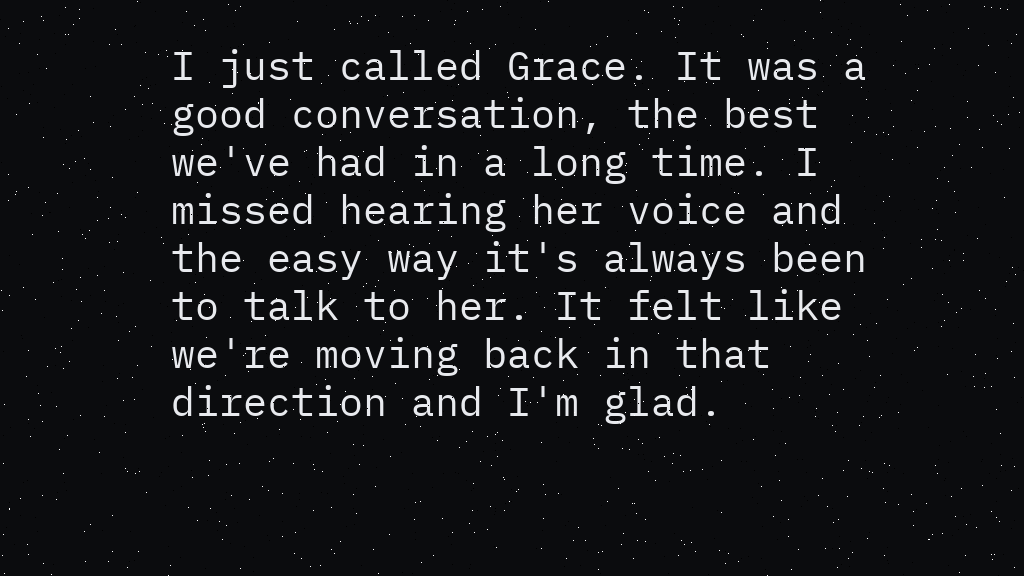I just called Grace. It was a good conversation, the best we've had in a long time. I missed hearing her voice and the easy way it's always been to talk to her. It felt like we're moving back in that direction and I'm glad.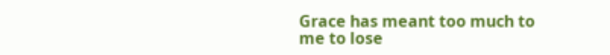Grace has meant too much to me to lose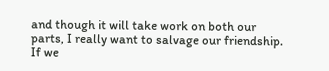and though it will take work on both our parts, I really want to salvage our friendship. If we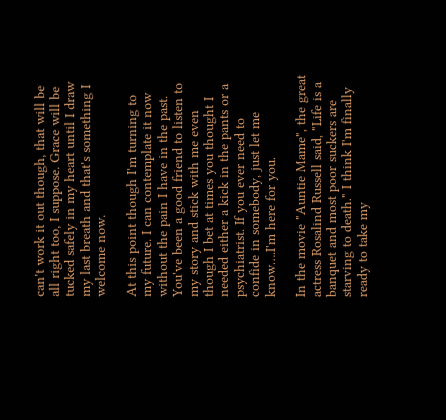can't work it out though, that will be all right too, I suppose. Grace will be tucked safely in my heart until I draw my last breath and that's something I welcome now.

At this point though I'm turning to my future. I can contemplate it now without the pain I have in the past. You've been a good friend to listen to my story and stick with me even though I bet at times you thought I needed either a kick in the pants or a psychiatrist. If you ever need to confide in somebody, just let me know….I'm here for you.

In the movie "Auntie Mame", the great actress Rosalind Russell said, "Life is a banquet and most poor suckers are starving to death." I think I'm finally ready to take my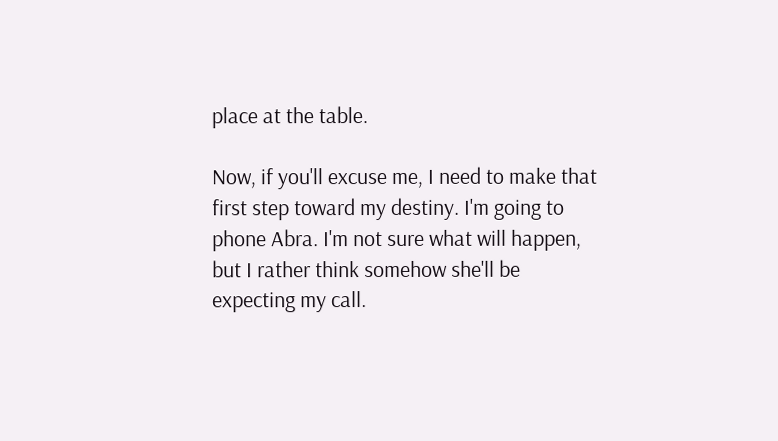place at the table.

Now, if you'll excuse me, I need to make that first step toward my destiny. I'm going to phone Abra. I'm not sure what will happen, but I rather think somehow she'll be expecting my call.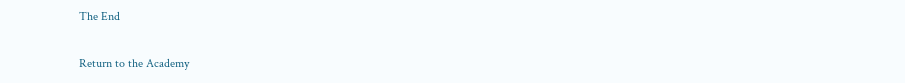The End

Return to the Academy